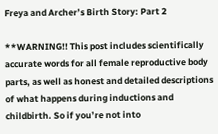Freya and Archer’s Birth Story: Part 2

**WARNING!! This post includes scientifically accurate words for all female reproductive body parts, as well as honest and detailed descriptions of what happens during inductions and childbirth. So if you’re not into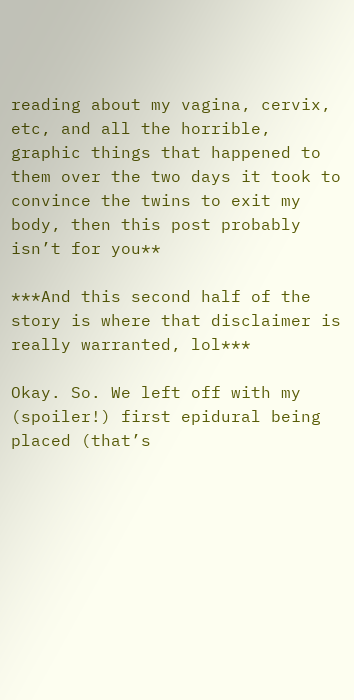reading about my vagina, cervix, etc, and all the horrible, graphic things that happened to them over the two days it took to convince the twins to exit my body, then this post probably isn’t for you**

***And this second half of the story is where that disclaimer is really warranted, lol***

Okay. So. We left off with my (spoiler!) first epidural being placed (that’s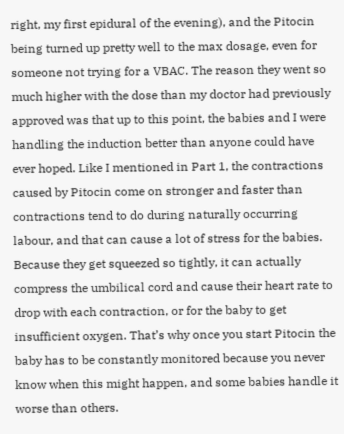right, my first epidural of the evening), and the Pitocin being turned up pretty well to the max dosage, even for someone not trying for a VBAC. The reason they went so much higher with the dose than my doctor had previously approved was that up to this point, the babies and I were handling the induction better than anyone could have ever hoped. Like I mentioned in Part 1, the contractions caused by Pitocin come on stronger and faster than contractions tend to do during naturally occurring labour, and that can cause a lot of stress for the babies. Because they get squeezed so tightly, it can actually compress the umbilical cord and cause their heart rate to drop with each contraction, or for the baby to get insufficient oxygen. That’s why once you start Pitocin the baby has to be constantly monitored because you never know when this might happen, and some babies handle it worse than others.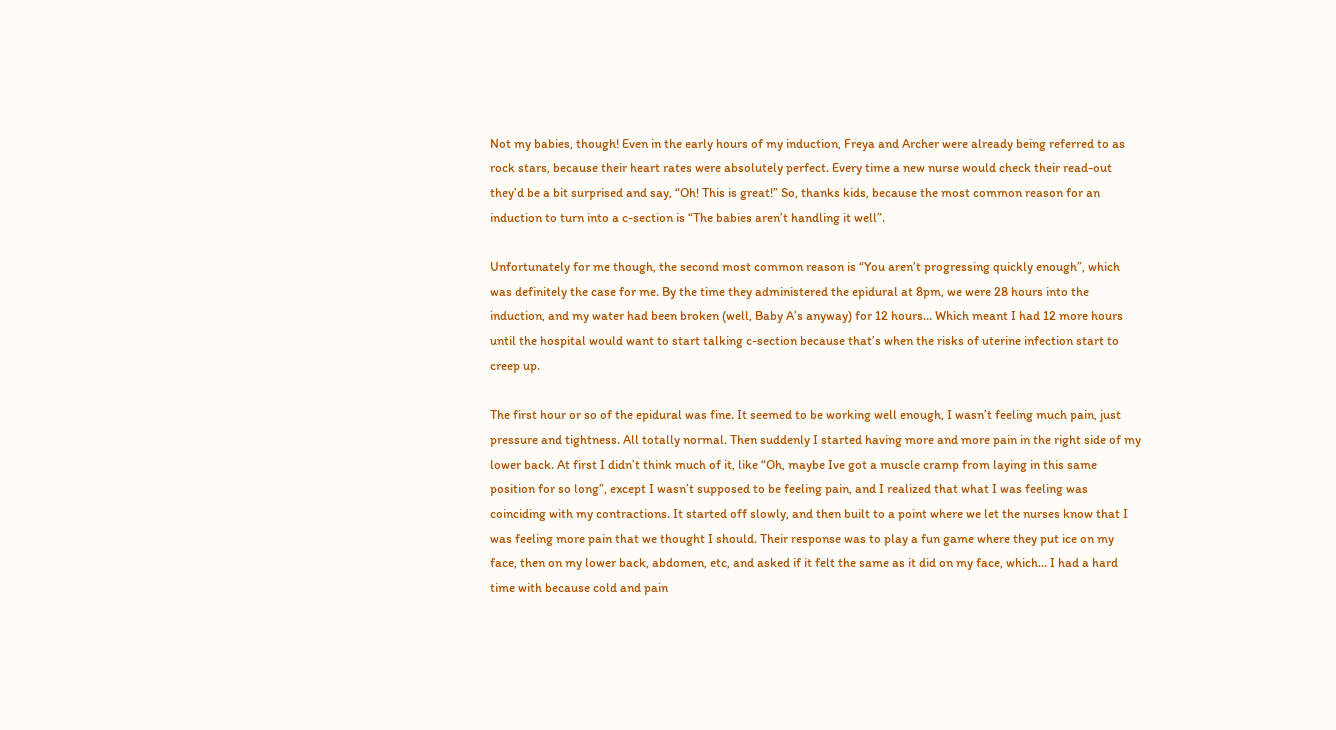Not my babies, though! Even in the early hours of my induction, Freya and Archer were already being referred to as rock stars, because their heart rates were absolutely perfect. Every time a new nurse would check their read-out they’d be a bit surprised and say, “Oh! This is great!” So, thanks kids, because the most common reason for an induction to turn into a c-section is “The babies aren’t handling it well”.

Unfortunately for me though, the second most common reason is “You aren’t progressing quickly enough”, which was definitely the case for me. By the time they administered the epidural at 8pm, we were 28 hours into the induction, and my water had been broken (well, Baby A’s anyway) for 12 hours… Which meant I had 12 more hours until the hospital would want to start talking c-section because that’s when the risks of uterine infection start to creep up.

The first hour or so of the epidural was fine. It seemed to be working well enough, I wasn’t feeling much pain, just pressure and tightness. All totally normal. Then suddenly I started having more and more pain in the right side of my lower back. At first I didn’t think much of it, like “Oh, maybe Ive got a muscle cramp from laying in this same position for so long”, except I wasn’t supposed to be feeling pain, and I realized that what I was feeling was coinciding with my contractions. It started off slowly, and then built to a point where we let the nurses know that I was feeling more pain that we thought I should. Their response was to play a fun game where they put ice on my face, then on my lower back, abdomen, etc, and asked if it felt the same as it did on my face, which… I had a hard time with because cold and pain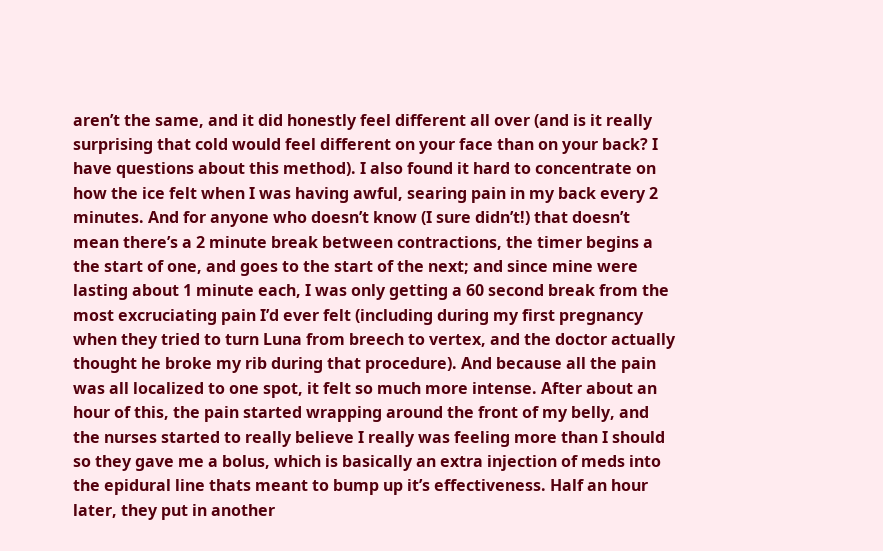aren’t the same, and it did honestly feel different all over (and is it really surprising that cold would feel different on your face than on your back? I have questions about this method). I also found it hard to concentrate on how the ice felt when I was having awful, searing pain in my back every 2 minutes. And for anyone who doesn’t know (I sure didn’t!) that doesn’t mean there’s a 2 minute break between contractions, the timer begins a the start of one, and goes to the start of the next; and since mine were lasting about 1 minute each, I was only getting a 60 second break from the most excruciating pain I’d ever felt (including during my first pregnancy when they tried to turn Luna from breech to vertex, and the doctor actually thought he broke my rib during that procedure). And because all the pain was all localized to one spot, it felt so much more intense. After about an hour of this, the pain started wrapping around the front of my belly, and the nurses started to really believe I really was feeling more than I should so they gave me a bolus, which is basically an extra injection of meds into the epidural line thats meant to bump up it’s effectiveness. Half an hour later, they put in another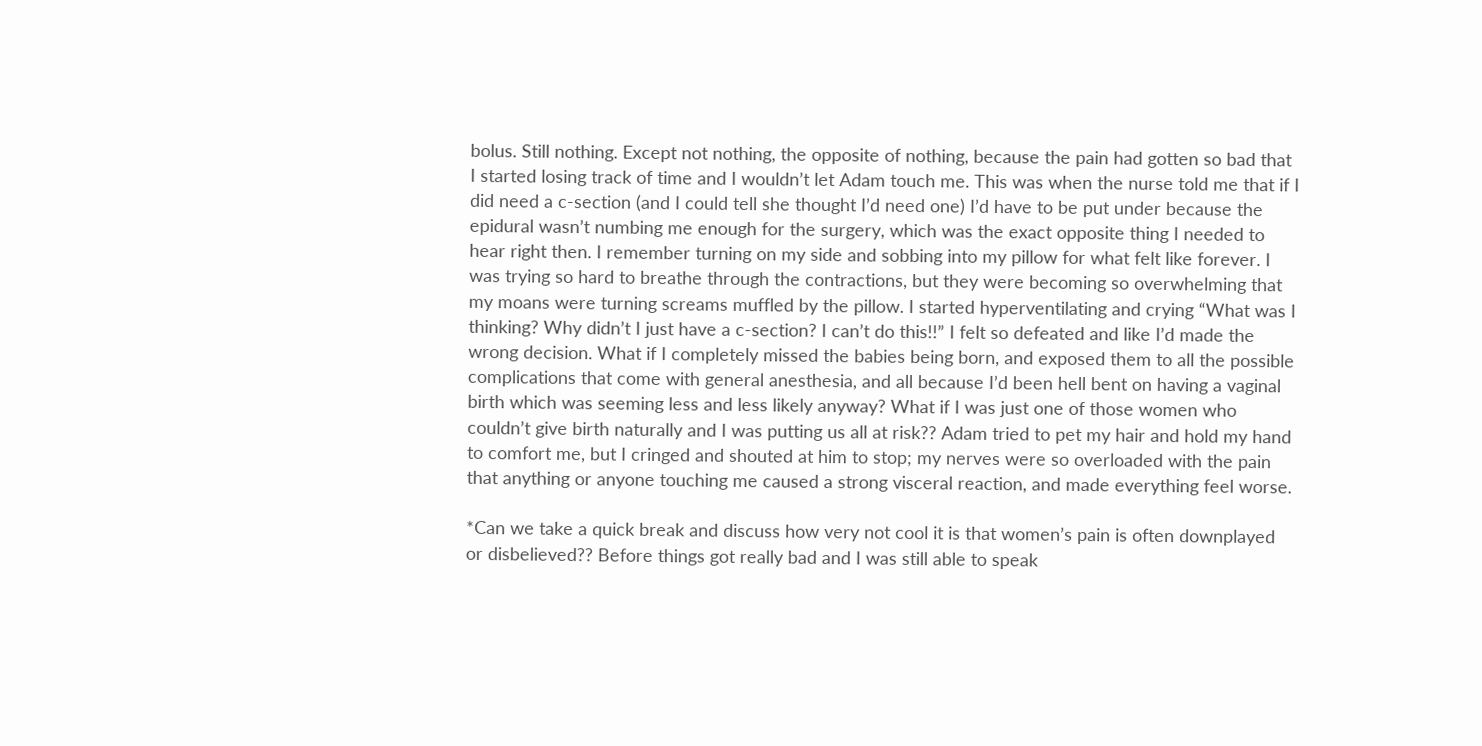bolus. Still nothing. Except not nothing, the opposite of nothing, because the pain had gotten so bad that I started losing track of time and I wouldn’t let Adam touch me. This was when the nurse told me that if I did need a c-section (and I could tell she thought I’d need one) I’d have to be put under because the epidural wasn’t numbing me enough for the surgery, which was the exact opposite thing I needed to hear right then. I remember turning on my side and sobbing into my pillow for what felt like forever. I was trying so hard to breathe through the contractions, but they were becoming so overwhelming that my moans were turning screams muffled by the pillow. I started hyperventilating and crying “What was I thinking? Why didn’t I just have a c-section? I can’t do this!!” I felt so defeated and like I’d made the wrong decision. What if I completely missed the babies being born, and exposed them to all the possible complications that come with general anesthesia, and all because I’d been hell bent on having a vaginal birth which was seeming less and less likely anyway? What if I was just one of those women who couldn’t give birth naturally and I was putting us all at risk?? Adam tried to pet my hair and hold my hand to comfort me, but I cringed and shouted at him to stop; my nerves were so overloaded with the pain that anything or anyone touching me caused a strong visceral reaction, and made everything feel worse.

*Can we take a quick break and discuss how very not cool it is that women’s pain is often downplayed or disbelieved?? Before things got really bad and I was still able to speak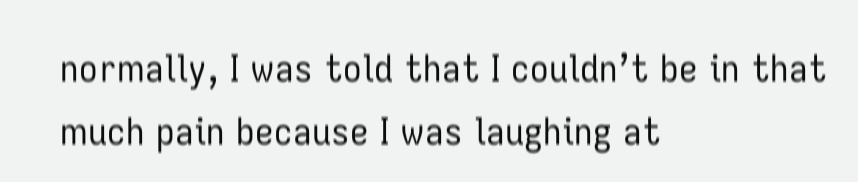normally, I was told that I couldn’t be in that much pain because I was laughing at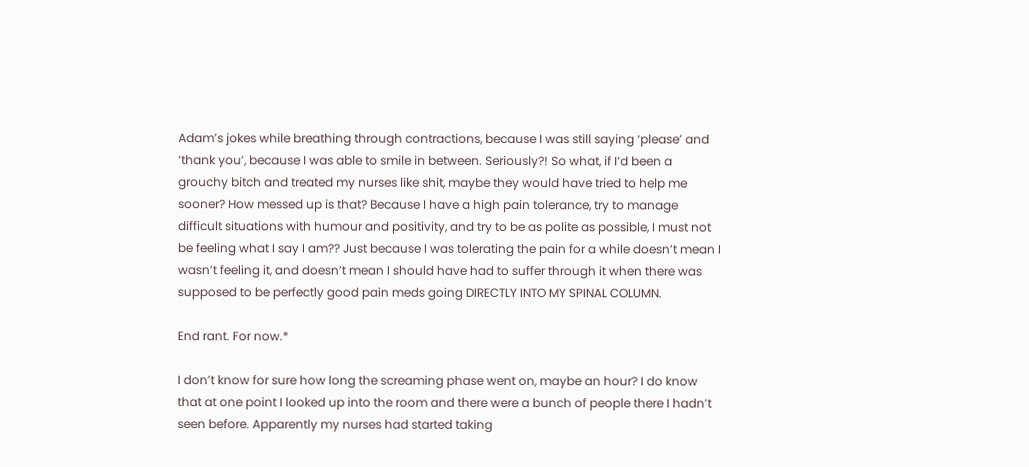Adam’s jokes while breathing through contractions, because I was still saying ‘please’ and ‘thank you’, because I was able to smile in between. Seriously?! So what, if I’d been a grouchy bitch and treated my nurses like shit, maybe they would have tried to help me sooner? How messed up is that? Because I have a high pain tolerance, try to manage difficult situations with humour and positivity, and try to be as polite as possible, I must not be feeling what I say I am?? Just because I was tolerating the pain for a while doesn’t mean I wasn’t feeling it, and doesn’t mean I should have had to suffer through it when there was supposed to be perfectly good pain meds going DIRECTLY INTO MY SPINAL COLUMN.

End rant. For now.*

I don’t know for sure how long the screaming phase went on, maybe an hour? I do know that at one point I looked up into the room and there were a bunch of people there I hadn’t seen before. Apparently my nurses had started taking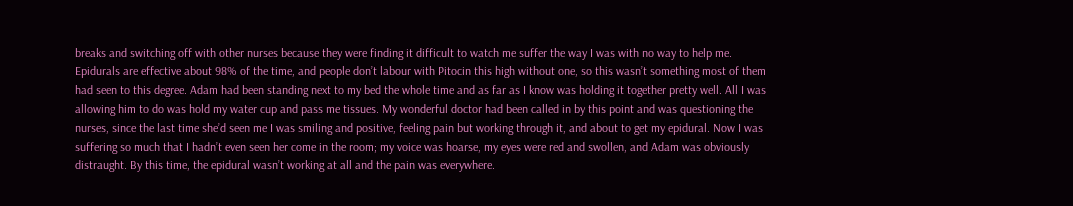breaks and switching off with other nurses because they were finding it difficult to watch me suffer the way I was with no way to help me. Epidurals are effective about 98% of the time, and people don’t labour with Pitocin this high without one, so this wasn’t something most of them had seen to this degree. Adam had been standing next to my bed the whole time and as far as I know was holding it together pretty well. All I was allowing him to do was hold my water cup and pass me tissues. My wonderful doctor had been called in by this point and was questioning the nurses, since the last time she’d seen me I was smiling and positive, feeling pain but working through it, and about to get my epidural. Now I was suffering so much that I hadn’t even seen her come in the room; my voice was hoarse, my eyes were red and swollen, and Adam was obviously distraught. By this time, the epidural wasn’t working at all and the pain was everywhere.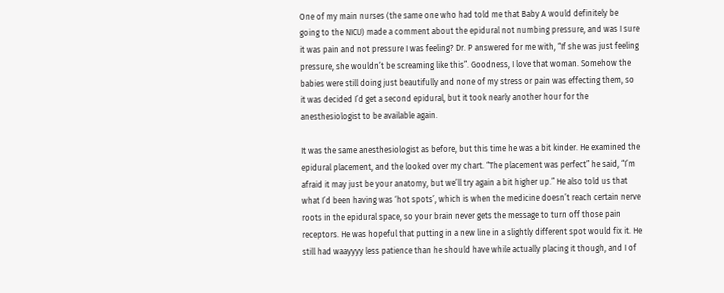One of my main nurses (the same one who had told me that Baby A would definitely be going to the NICU) made a comment about the epidural not numbing pressure, and was I sure it was pain and not pressure I was feeling? Dr. P answered for me with, “If she was just feeling pressure, she wouldn’t be screaming like this”. Goodness, I love that woman. Somehow the babies were still doing just beautifully and none of my stress or pain was effecting them, so it was decided I’d get a second epidural, but it took nearly another hour for the anesthesiologist to be available again.

It was the same anesthesiologist as before, but this time he was a bit kinder. He examined the epidural placement, and the looked over my chart. “The placement was perfect” he said, “I’m afraid it may just be your anatomy, but we’ll try again a bit higher up.” He also told us that what I’d been having was ‘hot spots’, which is when the medicine doesn’t reach certain nerve roots in the epidural space, so your brain never gets the message to turn off those pain receptors. He was hopeful that putting in a new line in a slightly different spot would fix it. He still had waayyyy less patience than he should have while actually placing it though, and I of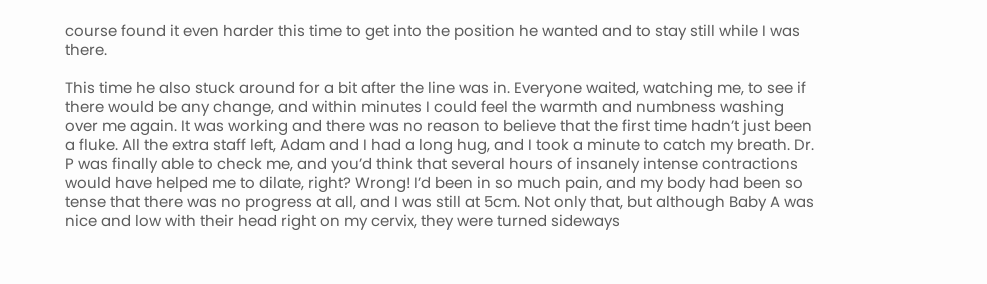course found it even harder this time to get into the position he wanted and to stay still while I was there.

This time he also stuck around for a bit after the line was in. Everyone waited, watching me, to see if there would be any change, and within minutes I could feel the warmth and numbness washing over me again. It was working and there was no reason to believe that the first time hadn’t just been a fluke. All the extra staff left, Adam and I had a long hug, and I took a minute to catch my breath. Dr. P was finally able to check me, and you’d think that several hours of insanely intense contractions would have helped me to dilate, right? Wrong! I’d been in so much pain, and my body had been so tense that there was no progress at all, and I was still at 5cm. Not only that, but although Baby A was nice and low with their head right on my cervix, they were turned sideways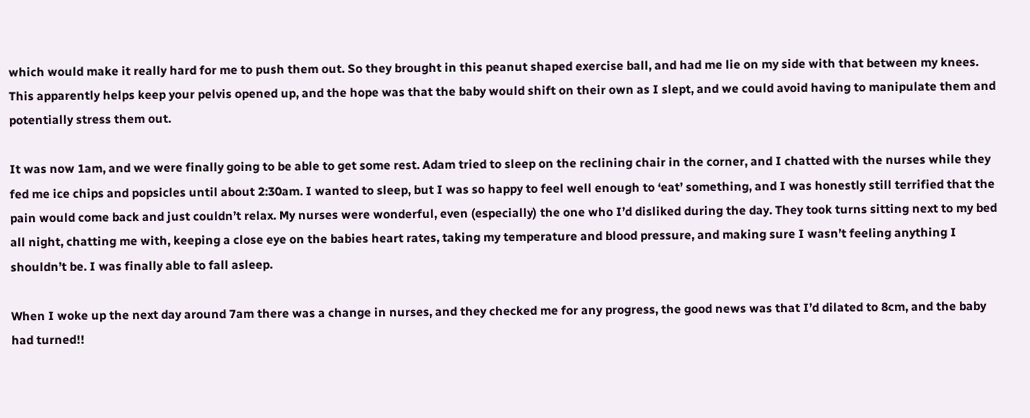which would make it really hard for me to push them out. So they brought in this peanut shaped exercise ball, and had me lie on my side with that between my knees. This apparently helps keep your pelvis opened up, and the hope was that the baby would shift on their own as I slept, and we could avoid having to manipulate them and potentially stress them out.

It was now 1am, and we were finally going to be able to get some rest. Adam tried to sleep on the reclining chair in the corner, and I chatted with the nurses while they fed me ice chips and popsicles until about 2:30am. I wanted to sleep, but I was so happy to feel well enough to ‘eat’ something, and I was honestly still terrified that the pain would come back and just couldn’t relax. My nurses were wonderful, even (especially) the one who I’d disliked during the day. They took turns sitting next to my bed all night, chatting me with, keeping a close eye on the babies heart rates, taking my temperature and blood pressure, and making sure I wasn’t feeling anything I shouldn’t be. I was finally able to fall asleep.

When I woke up the next day around 7am there was a change in nurses, and they checked me for any progress, the good news was that I’d dilated to 8cm, and the baby had turned!!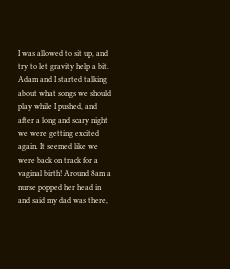I was allowed to sit up, and try to let gravity help a bit. Adam and I started talking about what songs we should play while I pushed, and after a long and scary night we were getting excited again. It seemed like we were back on track for a vaginal birth! Around 8am a nurse popped her head in and said my dad was there,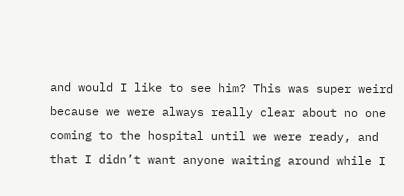and would I like to see him? This was super weird because we were always really clear about no one coming to the hospital until we were ready, and that I didn’t want anyone waiting around while I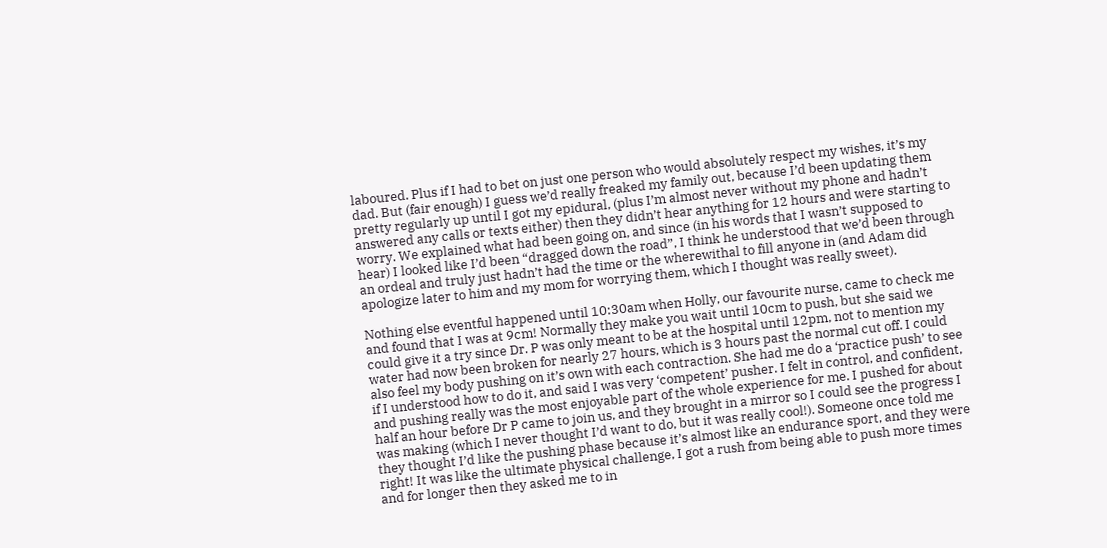laboured. Plus if I had to bet on just one person who would absolutely respect my wishes, it’s my dad. But (fair enough) I guess we’d really freaked my family out, because I’d been updating them pretty regularly up until I got my epidural, (plus I’m almost never without my phone and hadn’t answered any calls or texts either) then they didn’t hear anything for 12 hours and were starting to worry. We explained what had been going on, and since (in his words that I wasn’t supposed to hear) I looked like I’d been “dragged down the road”, I think he understood that we’d been through an ordeal and truly just hadn’t had the time or the wherewithal to fill anyone in (and Adam did apologize later to him and my mom for worrying them, which I thought was really sweet).

Nothing else eventful happened until 10:30am when Holly, our favourite nurse, came to check me and found that I was at 9cm! Normally they make you wait until 10cm to push, but she said we could give it a try since Dr. P was only meant to be at the hospital until 12pm, not to mention my water had now been broken for nearly 27 hours, which is 3 hours past the normal cut off. I could also feel my body pushing on it’s own with each contraction. She had me do a ‘practice push’ to see if I understood how to do it, and said I was very ‘competent’ pusher. I felt in control, and confident, and pushing really was the most enjoyable part of the whole experience for me. I pushed for about half an hour before Dr P came to join us, and they brought in a mirror so I could see the progress I was making (which I never thought I’d want to do, but it was really cool!). Someone once told me they thought I’d like the pushing phase because it’s almost like an endurance sport, and they were right! It was like the ultimate physical challenge, I got a rush from being able to push more times and for longer then they asked me to in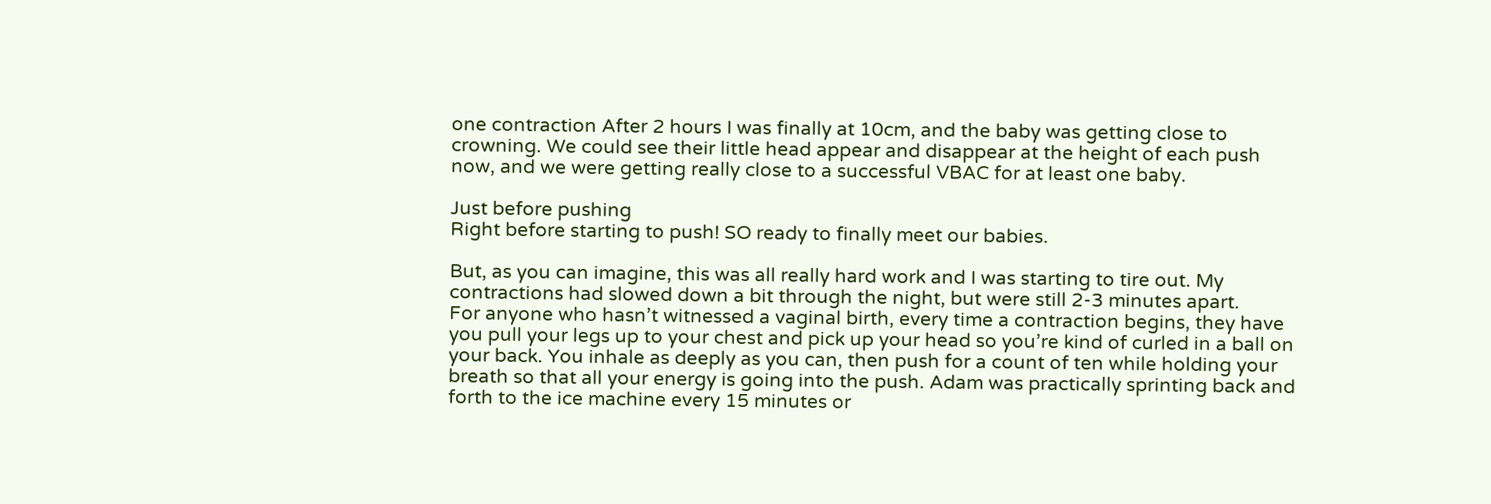one contraction After 2 hours I was finally at 10cm, and the baby was getting close to crowning. We could see their little head appear and disappear at the height of each push now, and we were getting really close to a successful VBAC for at least one baby.

Just before pushing
Right before starting to push! SO ready to finally meet our babies.

But, as you can imagine, this was all really hard work and I was starting to tire out. My contractions had slowed down a bit through the night, but were still 2-3 minutes apart.
For anyone who hasn’t witnessed a vaginal birth, every time a contraction begins, they have you pull your legs up to your chest and pick up your head so you’re kind of curled in a ball on your back. You inhale as deeply as you can, then push for a count of ten while holding your breath so that all your energy is going into the push. Adam was practically sprinting back and forth to the ice machine every 15 minutes or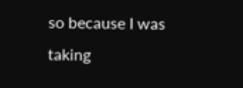so because I was taking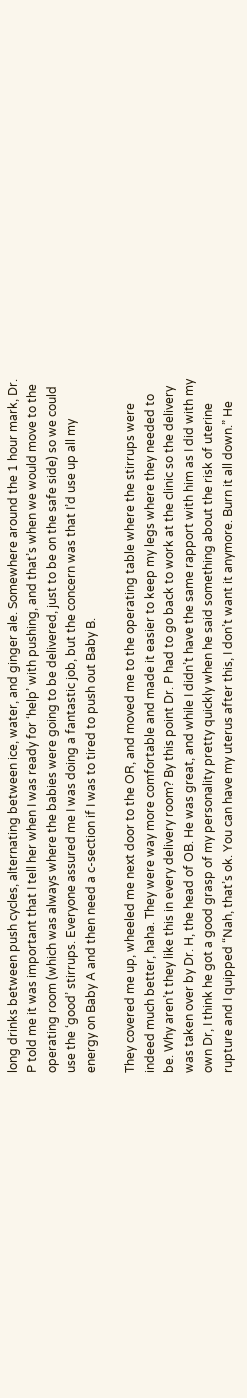long drinks between push cycles, alternating between ice, water, and ginger ale. Somewhere around the 1 hour mark, Dr. P told me it was important that I tell her when I was ready for ‘help’ with pushing, and that’s when we would move to the operating room (which was always where the babies were going to be delivered, just to be on the safe side) so we could use the ‘good’ stirrups. Everyone assured me I was doing a fantastic job, but the concern was that I’d use up all my energy on Baby A and then need a c-section if I was to tired to push out Baby B.

They covered me up, wheeled me next door to the OR, and moved me to the operating table where the stirrups were indeed much better, haha. They were way more comfortable and made it easier to keep my legs where they needed to be. Why aren’t they like this in every delivery room? By this point Dr. P had to go back to work at the clinic so the delivery was taken over by Dr. H, the head of OB. He was great, and while I didn’t have the same rapport with him as I did with my own Dr, I think he got a good grasp of my personality pretty quickly when he said something about the risk of uterine rupture and I quipped “Nah, that’s ok. You can have my uterus after this, I don’t want it anymore. Burn it all down.” He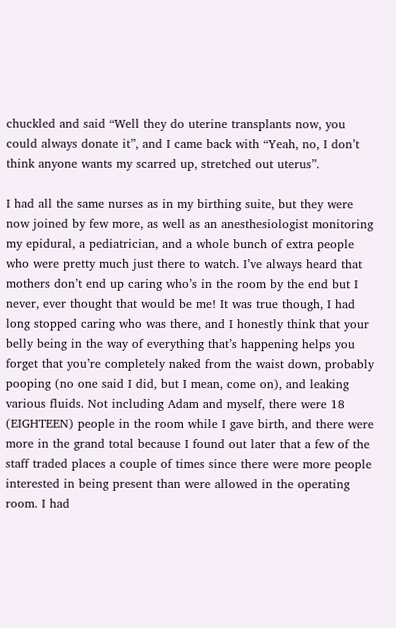chuckled and said “Well they do uterine transplants now, you could always donate it”, and I came back with “Yeah, no, I don’t think anyone wants my scarred up, stretched out uterus”.

I had all the same nurses as in my birthing suite, but they were now joined by few more, as well as an anesthesiologist monitoring my epidural, a pediatrician, and a whole bunch of extra people who were pretty much just there to watch. I’ve always heard that mothers don’t end up caring who’s in the room by the end but I never, ever thought that would be me! It was true though, I had long stopped caring who was there, and I honestly think that your belly being in the way of everything that’s happening helps you forget that you’re completely naked from the waist down, probably pooping (no one said I did, but I mean, come on), and leaking various fluids. Not including Adam and myself, there were 18 (EIGHTEEN) people in the room while I gave birth, and there were more in the grand total because I found out later that a few of the staff traded places a couple of times since there were more people interested in being present than were allowed in the operating room. I had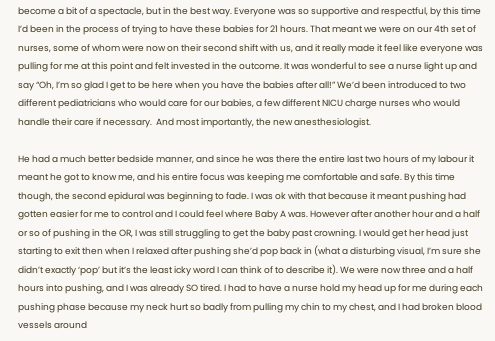become a bit of a spectacle, but in the best way. Everyone was so supportive and respectful, by this time I’d been in the process of trying to have these babies for 21 hours. That meant we were on our 4th set of nurses, some of whom were now on their second shift with us, and it really made it feel like everyone was pulling for me at this point and felt invested in the outcome. It was wonderful to see a nurse light up and say “Oh, I’m so glad I get to be here when you have the babies after all!” We’d been introduced to two different pediatricians who would care for our babies, a few different NICU charge nurses who would handle their care if necessary.  And most importantly, the new anesthesiologist.

He had a much better bedside manner, and since he was there the entire last two hours of my labour it meant he got to know me, and his entire focus was keeping me comfortable and safe. By this time though, the second epidural was beginning to fade. I was ok with that because it meant pushing had gotten easier for me to control and I could feel where Baby A was. However after another hour and a half or so of pushing in the OR, I was still struggling to get the baby past crowning. I would get her head just starting to exit then when I relaxed after pushing she’d pop back in (what a disturbing visual, I’m sure she didn’t exactly ‘pop’ but it’s the least icky word I can think of to describe it). We were now three and a half hours into pushing, and I was already SO tired. I had to have a nurse hold my head up for me during each pushing phase because my neck hurt so badly from pulling my chin to my chest, and I had broken blood vessels around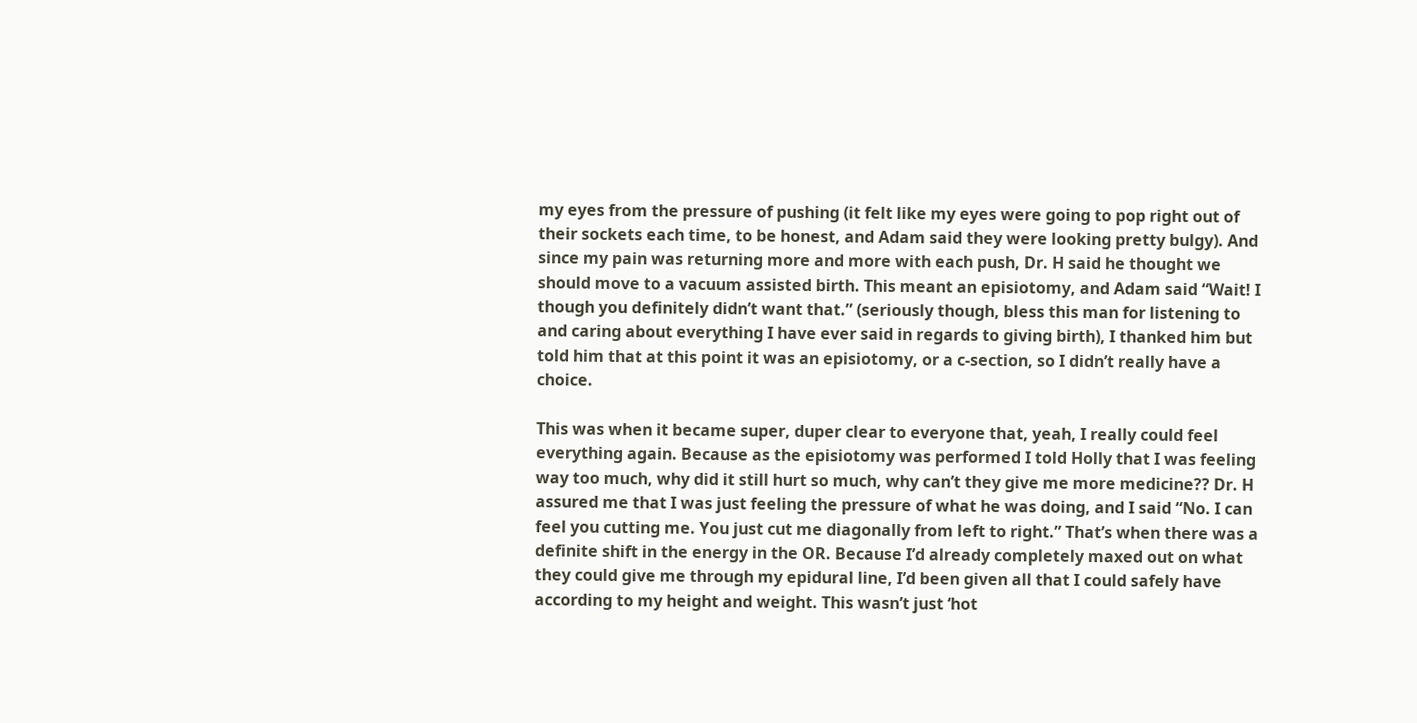my eyes from the pressure of pushing (it felt like my eyes were going to pop right out of their sockets each time, to be honest, and Adam said they were looking pretty bulgy). And since my pain was returning more and more with each push, Dr. H said he thought we should move to a vacuum assisted birth. This meant an episiotomy, and Adam said “Wait! I though you definitely didn’t want that.” (seriously though, bless this man for listening to and caring about everything I have ever said in regards to giving birth), I thanked him but told him that at this point it was an episiotomy, or a c-section, so I didn’t really have a choice.

This was when it became super, duper clear to everyone that, yeah, I really could feel everything again. Because as the episiotomy was performed I told Holly that I was feeling way too much, why did it still hurt so much, why can’t they give me more medicine?? Dr. H assured me that I was just feeling the pressure of what he was doing, and I said “No. I can feel you cutting me. You just cut me diagonally from left to right.” That’s when there was a definite shift in the energy in the OR. Because I’d already completely maxed out on what they could give me through my epidural line, I’d been given all that I could safely have according to my height and weight. This wasn’t just ‘hot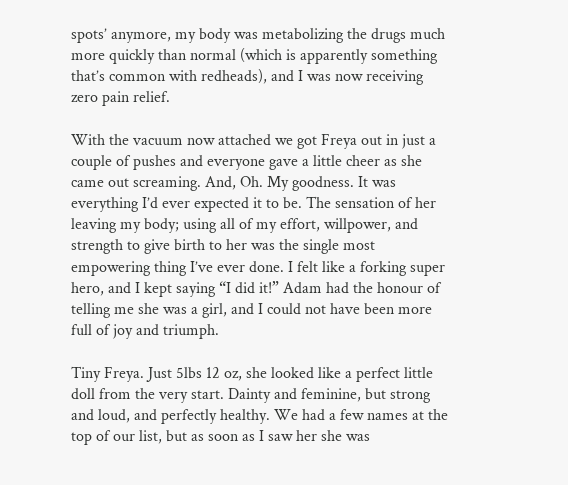spots’ anymore, my body was metabolizing the drugs much more quickly than normal (which is apparently something that’s common with redheads), and I was now receiving zero pain relief.

With the vacuum now attached we got Freya out in just a couple of pushes and everyone gave a little cheer as she came out screaming. And, Oh. My goodness. It was everything I’d ever expected it to be. The sensation of her leaving my body; using all of my effort, willpower, and strength to give birth to her was the single most empowering thing I’ve ever done. I felt like a forking super hero, and I kept saying “I did it!” Adam had the honour of telling me she was a girl, and I could not have been more full of joy and triumph.

Tiny Freya. Just 5lbs 12 oz, she looked like a perfect little doll from the very start. Dainty and feminine, but strong and loud, and perfectly healthy. We had a few names at the top of our list, but as soon as I saw her she was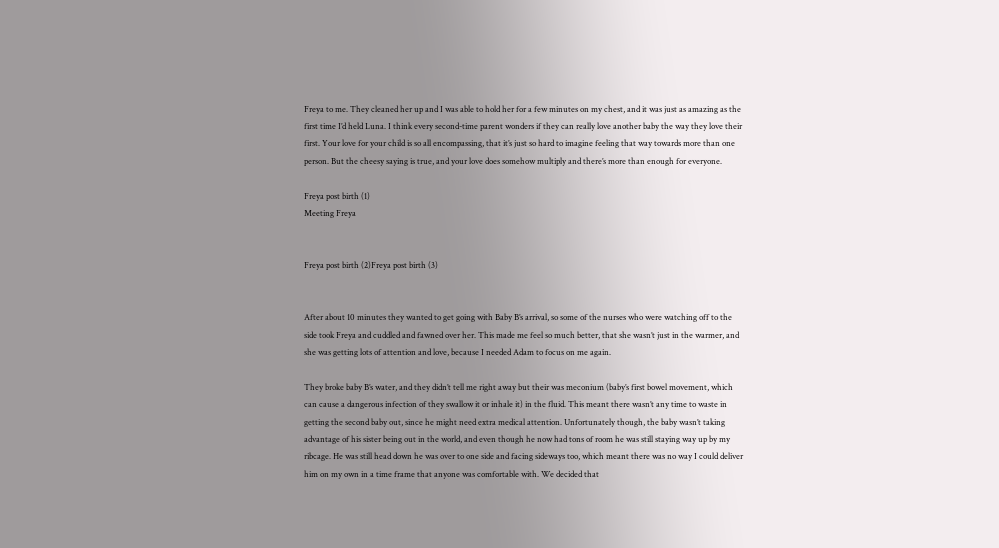Freya to me. They cleaned her up and I was able to hold her for a few minutes on my chest, and it was just as amazing as the first time I’d held Luna. I think every second-time parent wonders if they can really love another baby the way they love their first. Your love for your child is so all encompassing, that it’s just so hard to imagine feeling that way towards more than one person. But the cheesy saying is true, and your love does somehow multiply and there’s more than enough for everyone.

Freya post birth (1)
Meeting Freya


Freya post birth (2)Freya post birth (3)


After about 10 minutes they wanted to get going with Baby B’s arrival, so some of the nurses who were watching off to the side took Freya and cuddled and fawned over her. This made me feel so much better, that she wasn’t just in the warmer, and she was getting lots of attention and love, because I needed Adam to focus on me again.

They broke baby B’s water, and they didn’t tell me right away but their was meconium (baby’s first bowel movement, which can cause a dangerous infection of they swallow it or inhale it) in the fluid. This meant there wasn’t any time to waste in getting the second baby out, since he might need extra medical attention. Unfortunately though, the baby wasn’t taking advantage of his sister being out in the world, and even though he now had tons of room he was still staying way up by my ribcage. He was still head down he was over to one side and facing sideways too, which meant there was no way I could deliver him on my own in a time frame that anyone was comfortable with. We decided that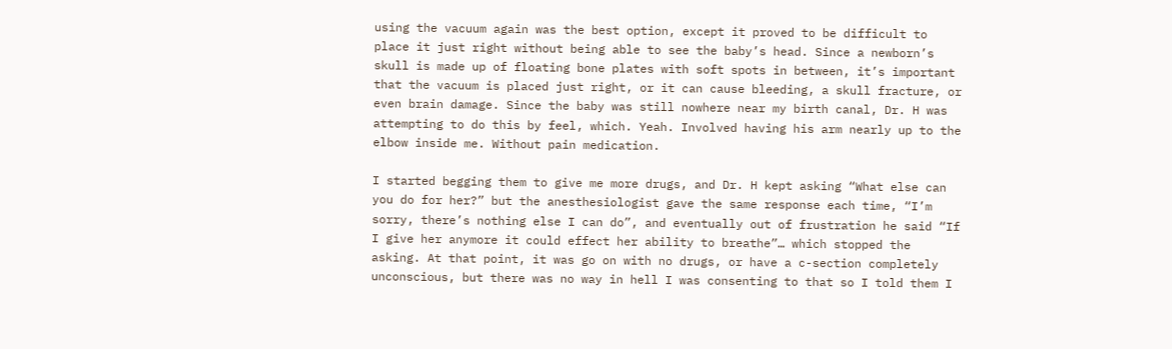using the vacuum again was the best option, except it proved to be difficult to place it just right without being able to see the baby’s head. Since a newborn’s skull is made up of floating bone plates with soft spots in between, it’s important that the vacuum is placed just right, or it can cause bleeding, a skull fracture, or even brain damage. Since the baby was still nowhere near my birth canal, Dr. H was attempting to do this by feel, which. Yeah. Involved having his arm nearly up to the elbow inside me. Without pain medication.

I started begging them to give me more drugs, and Dr. H kept asking “What else can you do for her?” but the anesthesiologist gave the same response each time, “I’m sorry, there’s nothing else I can do”, and eventually out of frustration he said “If I give her anymore it could effect her ability to breathe”… which stopped the asking. At that point, it was go on with no drugs, or have a c-section completely unconscious, but there was no way in hell I was consenting to that so I told them I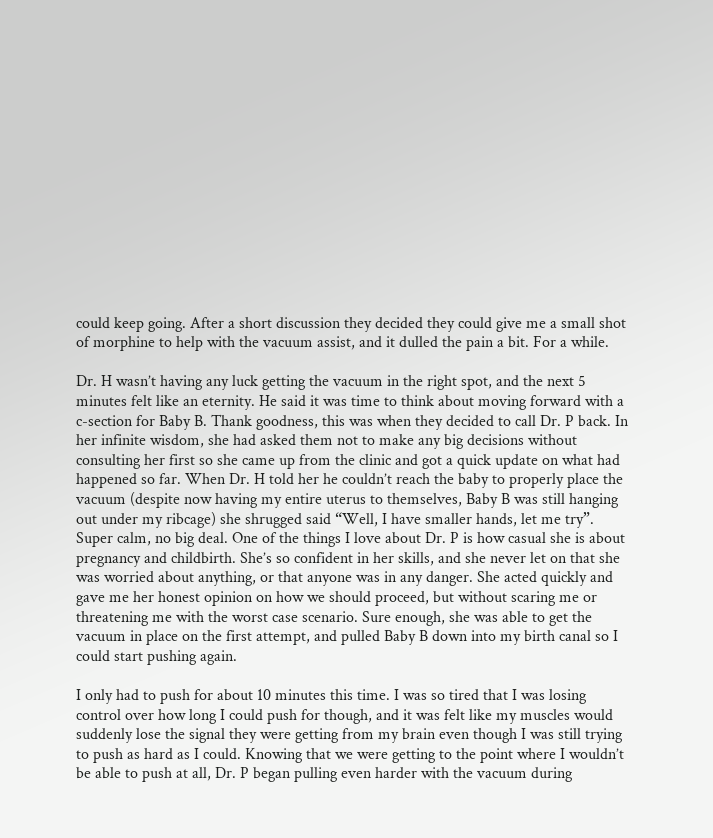could keep going. After a short discussion they decided they could give me a small shot of morphine to help with the vacuum assist, and it dulled the pain a bit. For a while.

Dr. H wasn’t having any luck getting the vacuum in the right spot, and the next 5 minutes felt like an eternity. He said it was time to think about moving forward with a c-section for Baby B. Thank goodness, this was when they decided to call Dr. P back. In her infinite wisdom, she had asked them not to make any big decisions without consulting her first so she came up from the clinic and got a quick update on what had happened so far. When Dr. H told her he couldn’t reach the baby to properly place the vacuum (despite now having my entire uterus to themselves, Baby B was still hanging out under my ribcage) she shrugged said “Well, I have smaller hands, let me try”. Super calm, no big deal. One of the things I love about Dr. P is how casual she is about pregnancy and childbirth. She’s so confident in her skills, and she never let on that she was worried about anything, or that anyone was in any danger. She acted quickly and gave me her honest opinion on how we should proceed, but without scaring me or threatening me with the worst case scenario. Sure enough, she was able to get the vacuum in place on the first attempt, and pulled Baby B down into my birth canal so I could start pushing again.

I only had to push for about 10 minutes this time. I was so tired that I was losing control over how long I could push for though, and it was felt like my muscles would suddenly lose the signal they were getting from my brain even though I was still trying to push as hard as I could. Knowing that we were getting to the point where I wouldn’t be able to push at all, Dr. P began pulling even harder with the vacuum during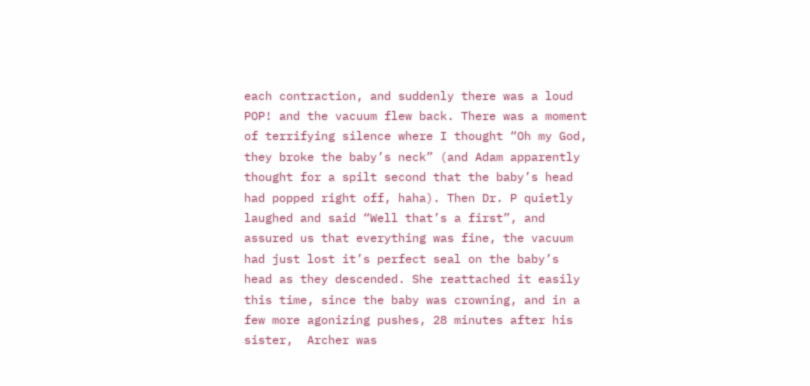each contraction, and suddenly there was a loud POP! and the vacuum flew back. There was a moment of terrifying silence where I thought “Oh my God, they broke the baby’s neck” (and Adam apparently thought for a spilt second that the baby’s head had popped right off, haha). Then Dr. P quietly laughed and said “Well that’s a first”, and assured us that everything was fine, the vacuum had just lost it’s perfect seal on the baby’s head as they descended. She reattached it easily this time, since the baby was crowning, and in a few more agonizing pushes, 28 minutes after his sister,  Archer was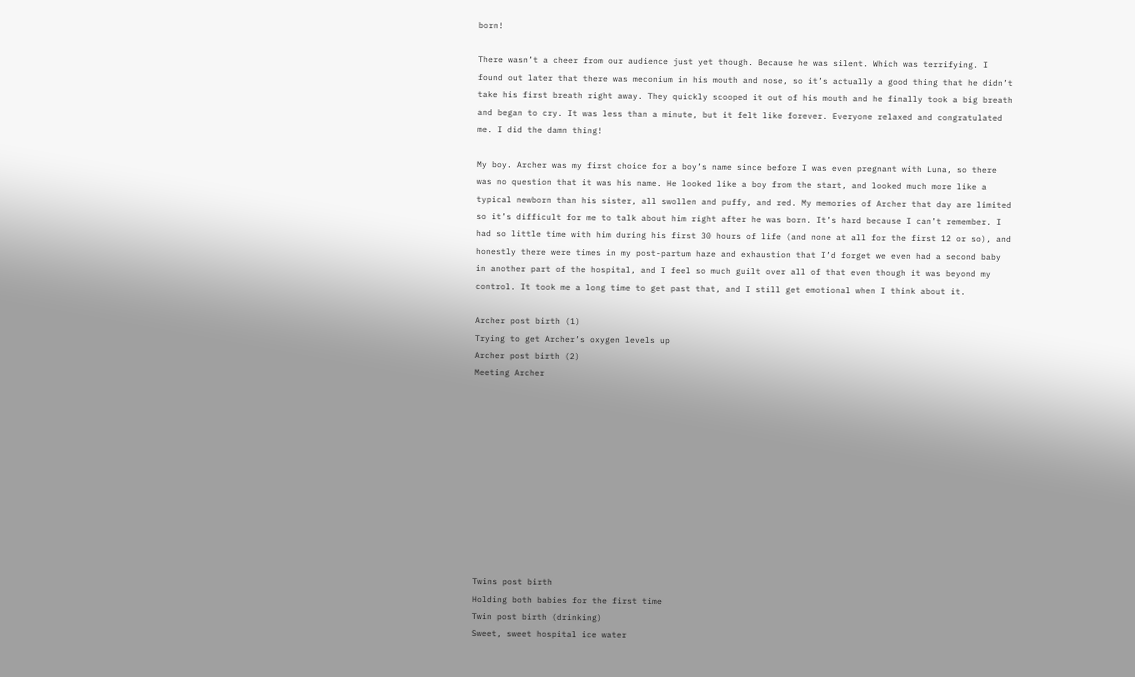born!

There wasn’t a cheer from our audience just yet though. Because he was silent. Which was terrifying. I found out later that there was meconium in his mouth and nose, so it’s actually a good thing that he didn’t take his first breath right away. They quickly scooped it out of his mouth and he finally took a big breath and began to cry. It was less than a minute, but it felt like forever. Everyone relaxed and congratulated me. I did the damn thing!

My boy. Archer was my first choice for a boy’s name since before I was even pregnant with Luna, so there was no question that it was his name. He looked like a boy from the start, and looked much more like a typical newborn than his sister, all swollen and puffy, and red. My memories of Archer that day are limited so it’s difficult for me to talk about him right after he was born. It’s hard because I can’t remember. I had so little time with him during his first 30 hours of life (and none at all for the first 12 or so), and honestly there were times in my post-partum haze and exhaustion that I’d forget we even had a second baby in another part of the hospital, and I feel so much guilt over all of that even though it was beyond my control. It took me a long time to get past that, and I still get emotional when I think about it.

Archer post birth (1)
Trying to get Archer’s oxygen levels up
Archer post birth (2)
Meeting Archer











Twins post birth
Holding both babies for the first time
Twin post birth (drinking)
Sweet, sweet hospital ice water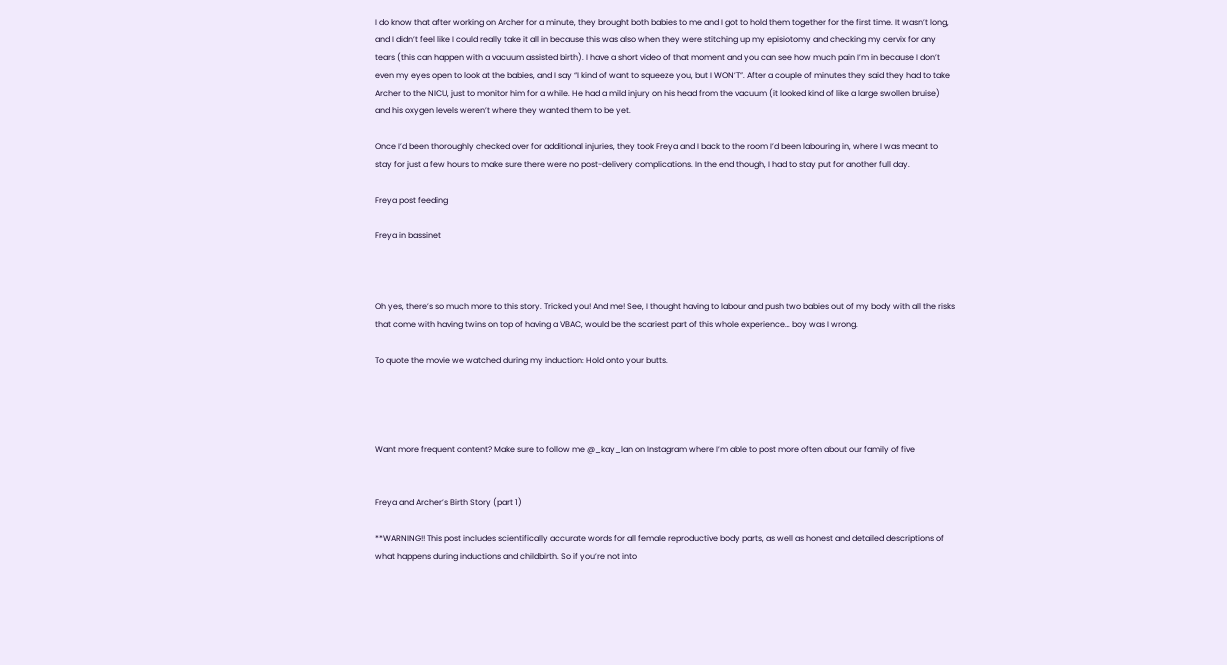I do know that after working on Archer for a minute, they brought both babies to me and I got to hold them together for the first time. It wasn’t long, and I didn’t feel like I could really take it all in because this was also when they were stitching up my episiotomy and checking my cervix for any tears (this can happen with a vacuum assisted birth). I have a short video of that moment and you can see how much pain I’m in because I don’t even my eyes open to look at the babies, and I say “I kind of want to squeeze you, but I WON’T”. After a couple of minutes they said they had to take Archer to the NICU, just to monitor him for a while. He had a mild injury on his head from the vacuum (it looked kind of like a large swollen bruise) and his oxygen levels weren’t where they wanted them to be yet.

Once I’d been thoroughly checked over for additional injuries, they took Freya and I back to the room I’d been labouring in, where I was meant to stay for just a few hours to make sure there were no post-delivery complications. In the end though, I had to stay put for another full day.

Freya post feeding

Freya in bassinet



Oh yes, there’s so much more to this story. Tricked you! And me! See, I thought having to labour and push two babies out of my body with all the risks that come with having twins on top of having a VBAC, would be the scariest part of this whole experience… boy was I wrong.

To quote the movie we watched during my induction: Hold onto your butts.




Want more frequent content? Make sure to follow me @_kay_lan on Instagram where I’m able to post more often about our family of five


Freya and Archer’s Birth Story (part 1)

**WARNING!! This post includes scientifically accurate words for all female reproductive body parts, as well as honest and detailed descriptions of what happens during inductions and childbirth. So if you’re not into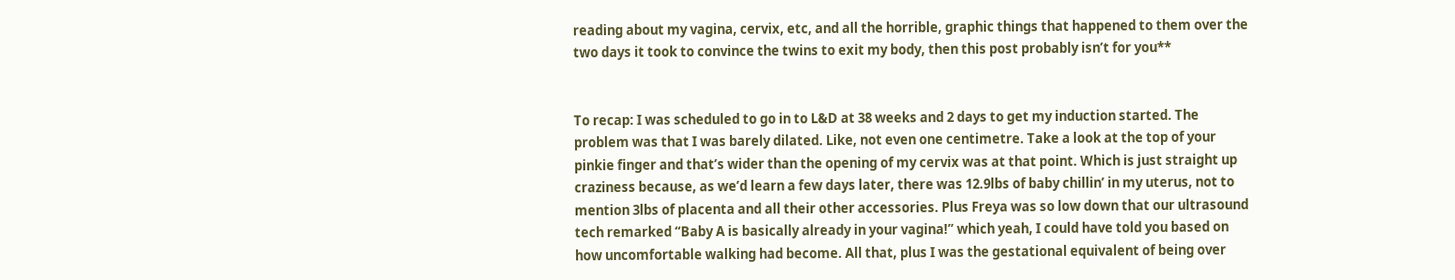reading about my vagina, cervix, etc, and all the horrible, graphic things that happened to them over the two days it took to convince the twins to exit my body, then this post probably isn’t for you**


To recap: I was scheduled to go in to L&D at 38 weeks and 2 days to get my induction started. The problem was that I was barely dilated. Like, not even one centimetre. Take a look at the top of your pinkie finger and that’s wider than the opening of my cervix was at that point. Which is just straight up craziness because, as we’d learn a few days later, there was 12.9lbs of baby chillin’ in my uterus, not to mention 3lbs of placenta and all their other accessories. Plus Freya was so low down that our ultrasound tech remarked “Baby A is basically already in your vagina!” which yeah, I could have told you based on how uncomfortable walking had become. All that, plus I was the gestational equivalent of being over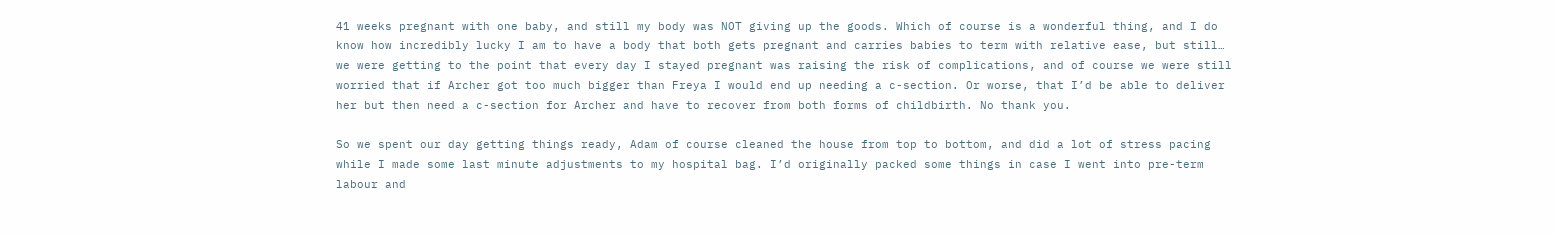41 weeks pregnant with one baby, and still my body was NOT giving up the goods. Which of course is a wonderful thing, and I do know how incredibly lucky I am to have a body that both gets pregnant and carries babies to term with relative ease, but still… we were getting to the point that every day I stayed pregnant was raising the risk of complications, and of course we were still worried that if Archer got too much bigger than Freya I would end up needing a c-section. Or worse, that I’d be able to deliver her but then need a c-section for Archer and have to recover from both forms of childbirth. No thank you.

So we spent our day getting things ready, Adam of course cleaned the house from top to bottom, and did a lot of stress pacing while I made some last minute adjustments to my hospital bag. I’d originally packed some things in case I went into pre-term labour and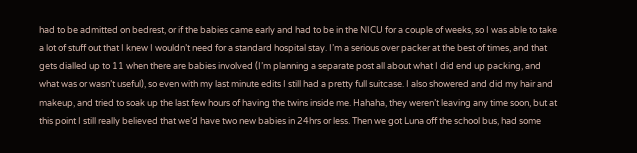had to be admitted on bedrest, or if the babies came early and had to be in the NICU for a couple of weeks, so I was able to take a lot of stuff out that I knew I wouldn’t need for a standard hospital stay. I’m a serious over packer at the best of times, and that gets dialled up to 11 when there are babies involved (I’m planning a separate post all about what I did end up packing, and what was or wasn’t useful), so even with my last minute edits I still had a pretty full suitcase. I also showered and did my hair and makeup, and tried to soak up the last few hours of having the twins inside me. Hahaha, they weren’t leaving any time soon, but at this point I still really believed that we’d have two new babies in 24hrs or less. Then we got Luna off the school bus, had some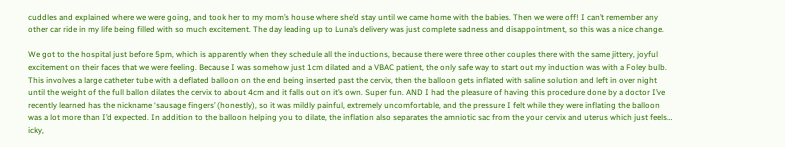cuddles and explained where we were going, and took her to my mom’s house where she’d stay until we came home with the babies. Then we were off! I can’t remember any other car ride in my life being filled with so much excitement. The day leading up to Luna’s delivery was just complete sadness and disappointment, so this was a nice change.

We got to the hospital just before 5pm, which is apparently when they schedule all the inductions, because there were three other couples there with the same jittery, joyful excitement on their faces that we were feeling. Because I was somehow just 1cm dilated and a VBAC patient, the only safe way to start out my induction was with a Foley bulb. This involves a large catheter tube with a deflated balloon on the end being inserted past the cervix, then the balloon gets inflated with saline solution and left in over night until the weight of the full ballon dilates the cervix to about 4cm and it falls out on it’s own. Super fun. AND I had the pleasure of having this procedure done by a doctor I’ve recently learned has the nickname ‘sausage fingers’ (honestly), so it was mildly painful, extremely uncomfortable, and the pressure I felt while they were inflating the balloon was a lot more than I’d expected. In addition to the balloon helping you to dilate, the inflation also separates the amniotic sac from the your cervix and uterus which just feels… icky,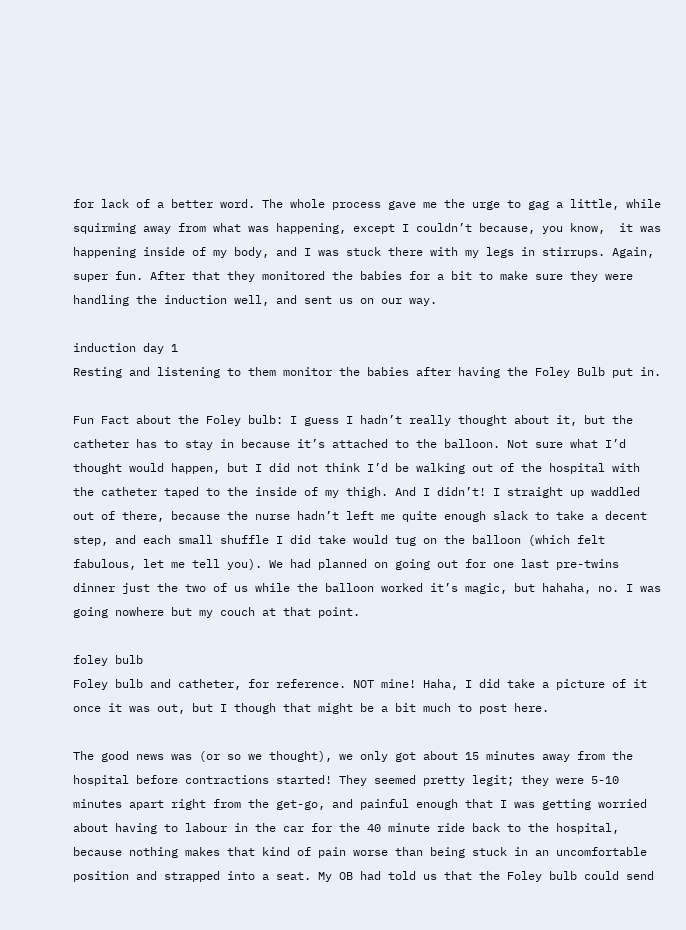for lack of a better word. The whole process gave me the urge to gag a little, while squirming away from what was happening, except I couldn’t because, you know,  it was happening inside of my body, and I was stuck there with my legs in stirrups. Again, super fun. After that they monitored the babies for a bit to make sure they were handling the induction well, and sent us on our way.

induction day 1
Resting and listening to them monitor the babies after having the Foley Bulb put in.

Fun Fact about the Foley bulb: I guess I hadn’t really thought about it, but the catheter has to stay in because it’s attached to the balloon. Not sure what I’d thought would happen, but I did not think I’d be walking out of the hospital with the catheter taped to the inside of my thigh. And I didn’t! I straight up waddled out of there, because the nurse hadn’t left me quite enough slack to take a decent step, and each small shuffle I did take would tug on the balloon (which felt fabulous, let me tell you). We had planned on going out for one last pre-twins dinner just the two of us while the balloon worked it’s magic, but hahaha, no. I was going nowhere but my couch at that point.

foley bulb
Foley bulb and catheter, for reference. NOT mine! Haha, I did take a picture of it once it was out, but I though that might be a bit much to post here.

The good news was (or so we thought), we only got about 15 minutes away from the hospital before contractions started! They seemed pretty legit; they were 5-10 minutes apart right from the get-go, and painful enough that I was getting worried about having to labour in the car for the 40 minute ride back to the hospital, because nothing makes that kind of pain worse than being stuck in an uncomfortable position and strapped into a seat. My OB had told us that the Foley bulb could send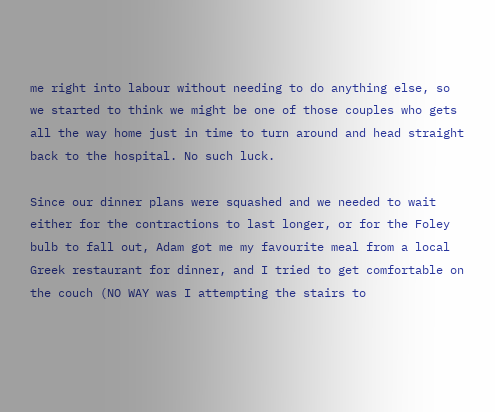me right into labour without needing to do anything else, so we started to think we might be one of those couples who gets all the way home just in time to turn around and head straight back to the hospital. No such luck.

Since our dinner plans were squashed and we needed to wait either for the contractions to last longer, or for the Foley bulb to fall out, Adam got me my favourite meal from a local Greek restaurant for dinner, and I tried to get comfortable on the couch (NO WAY was I attempting the stairs to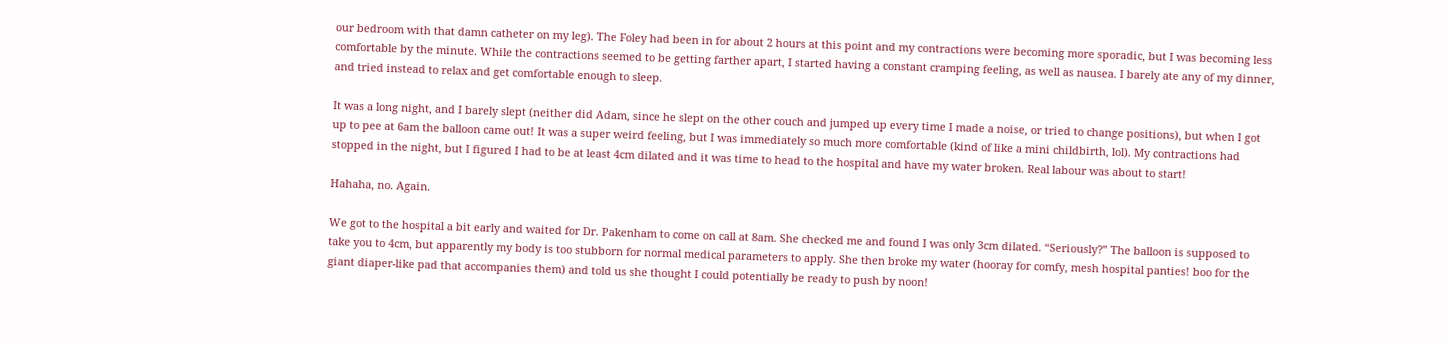our bedroom with that damn catheter on my leg). The Foley had been in for about 2 hours at this point and my contractions were becoming more sporadic, but I was becoming less comfortable by the minute. While the contractions seemed to be getting farther apart, I started having a constant cramping feeling, as well as nausea. I barely ate any of my dinner, and tried instead to relax and get comfortable enough to sleep.

It was a long night, and I barely slept (neither did Adam, since he slept on the other couch and jumped up every time I made a noise, or tried to change positions), but when I got up to pee at 6am the balloon came out! It was a super weird feeling, but I was immediately so much more comfortable (kind of like a mini childbirth, lol). My contractions had stopped in the night, but I figured I had to be at least 4cm dilated and it was time to head to the hospital and have my water broken. Real labour was about to start!

Hahaha, no. Again.

We got to the hospital a bit early and waited for Dr. Pakenham to come on call at 8am. She checked me and found I was only 3cm dilated. “Seriously?” The balloon is supposed to take you to 4cm, but apparently my body is too stubborn for normal medical parameters to apply. She then broke my water (hooray for comfy, mesh hospital panties! boo for the giant diaper-like pad that accompanies them) and told us she thought I could potentially be ready to push by noon!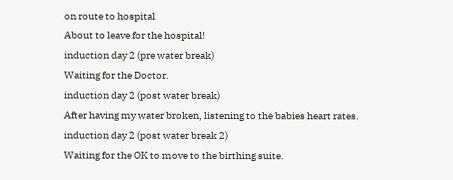on route to hospital
About to leave for the hospital!
induction day 2 (pre water break)
Waiting for the Doctor.
induction day 2 (post water break)
After having my water broken, listening to the babies heart rates.
induction day 2 (post water break 2)
Waiting for the OK to move to the birthing suite.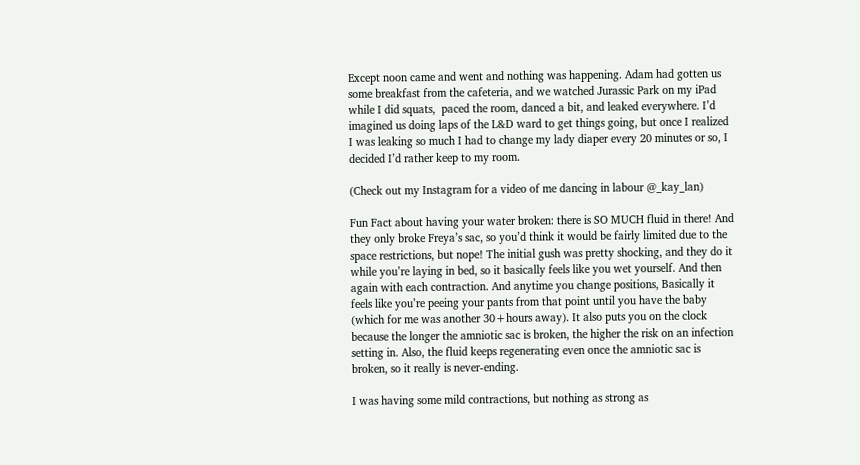Except noon came and went and nothing was happening. Adam had gotten us some breakfast from the cafeteria, and we watched Jurassic Park on my iPad while I did squats,  paced the room, danced a bit, and leaked everywhere. I’d imagined us doing laps of the L&D ward to get things going, but once I realized I was leaking so much I had to change my lady diaper every 20 minutes or so, I decided I’d rather keep to my room.

(Check out my Instagram for a video of me dancing in labour @_kay_lan)

Fun Fact about having your water broken: there is SO MUCH fluid in there! And they only broke Freya’s sac, so you’d think it would be fairly limited due to the space restrictions, but nope! The initial gush was pretty shocking, and they do it while you’re laying in bed, so it basically feels like you wet yourself. And then again with each contraction. And anytime you change positions, Basically it feels like you’re peeing your pants from that point until you have the baby (which for me was another 30+hours away). It also puts you on the clock because the longer the amniotic sac is broken, the higher the risk on an infection setting in. Also, the fluid keeps regenerating even once the amniotic sac is broken, so it really is never-ending.

I was having some mild contractions, but nothing as strong as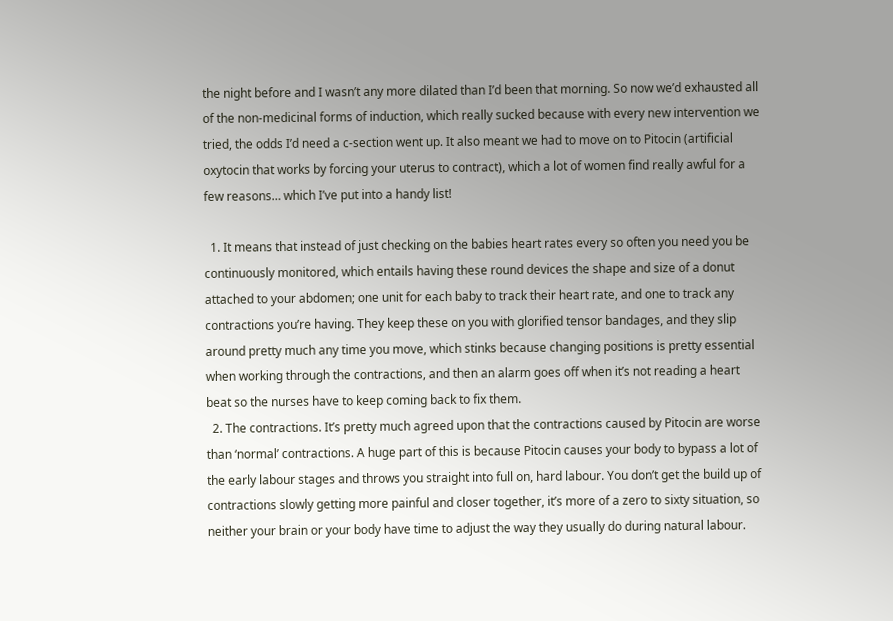the night before and I wasn’t any more dilated than I’d been that morning. So now we’d exhausted all of the non-medicinal forms of induction, which really sucked because with every new intervention we tried, the odds I’d need a c-section went up. It also meant we had to move on to Pitocin (artificial oxytocin that works by forcing your uterus to contract), which a lot of women find really awful for a few reasons… which I’ve put into a handy list!

  1. It means that instead of just checking on the babies heart rates every so often you need you be continuously monitored, which entails having these round devices the shape and size of a donut attached to your abdomen; one unit for each baby to track their heart rate, and one to track any contractions you’re having. They keep these on you with glorified tensor bandages, and they slip around pretty much any time you move, which stinks because changing positions is pretty essential when working through the contractions, and then an alarm goes off when it’s not reading a heart beat so the nurses have to keep coming back to fix them.
  2. The contractions. It’s pretty much agreed upon that the contractions caused by Pitocin are worse than ‘normal’ contractions. A huge part of this is because Pitocin causes your body to bypass a lot of the early labour stages and throws you straight into full on, hard labour. You don’t get the build up of contractions slowly getting more painful and closer together, it’s more of a zero to sixty situation, so neither your brain or your body have time to adjust the way they usually do during natural labour.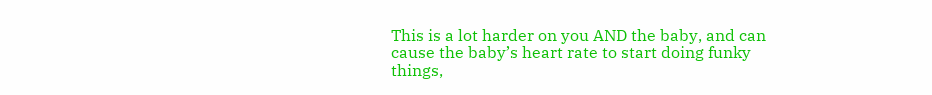This is a lot harder on you AND the baby, and can cause the baby’s heart rate to start doing funky things,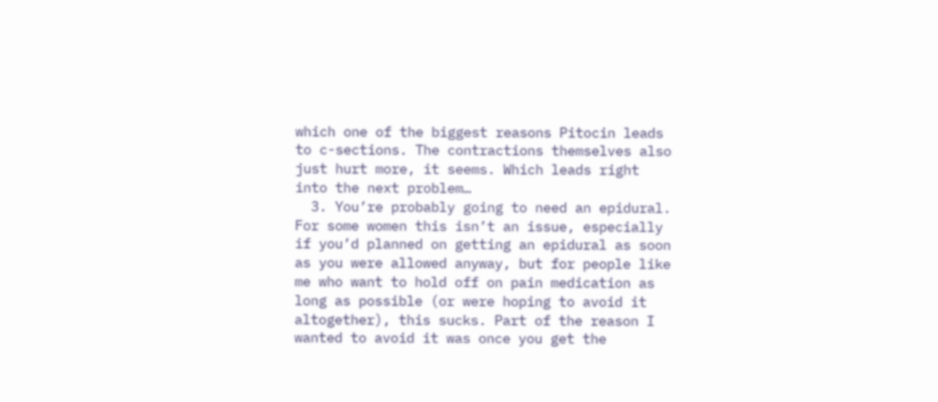which one of the biggest reasons Pitocin leads to c-sections. The contractions themselves also just hurt more, it seems. Which leads right into the next problem…
  3. You’re probably going to need an epidural. For some women this isn’t an issue, especially if you’d planned on getting an epidural as soon as you were allowed anyway, but for people like me who want to hold off on pain medication as long as possible (or were hoping to avoid it altogether), this sucks. Part of the reason I wanted to avoid it was once you get the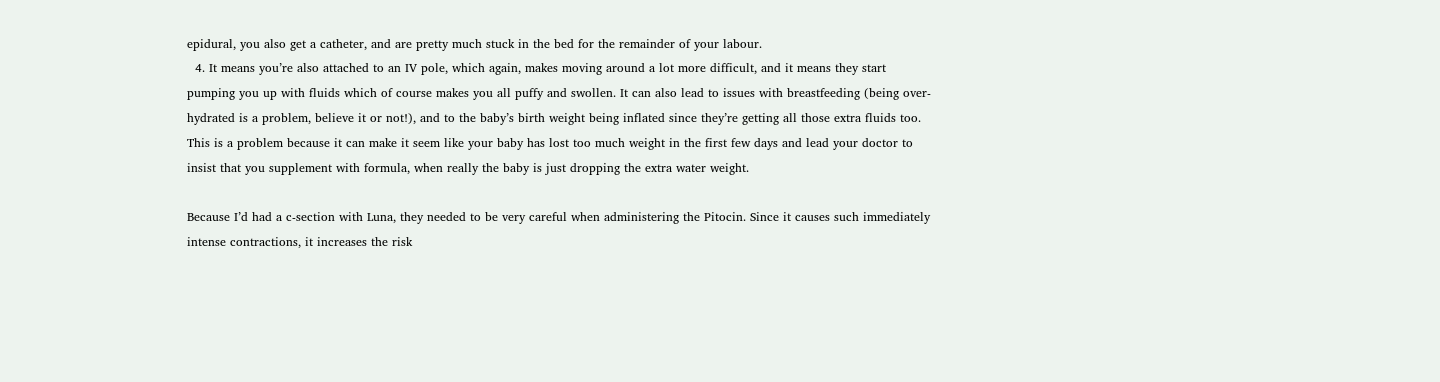epidural, you also get a catheter, and are pretty much stuck in the bed for the remainder of your labour.
  4. It means you’re also attached to an IV pole, which again, makes moving around a lot more difficult, and it means they start pumping you up with fluids which of course makes you all puffy and swollen. It can also lead to issues with breastfeeding (being over-hydrated is a problem, believe it or not!), and to the baby’s birth weight being inflated since they’re getting all those extra fluids too. This is a problem because it can make it seem like your baby has lost too much weight in the first few days and lead your doctor to insist that you supplement with formula, when really the baby is just dropping the extra water weight.

Because I’d had a c-section with Luna, they needed to be very careful when administering the Pitocin. Since it causes such immediately intense contractions, it increases the risk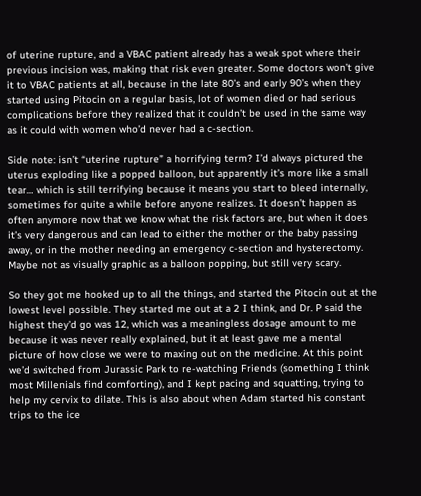of uterine rupture, and a VBAC patient already has a weak spot where their previous incision was, making that risk even greater. Some doctors won’t give it to VBAC patients at all, because in the late 80’s and early 90’s when they started using Pitocin on a regular basis, lot of women died or had serious complications before they realized that it couldn’t be used in the same way as it could with women who’d never had a c-section.

Side note: isn’t “uterine rupture” a horrifying term? I’d always pictured the uterus exploding like a popped balloon, but apparently it’s more like a small tear… which is still terrifying because it means you start to bleed internally, sometimes for quite a while before anyone realizes. It doesn’t happen as often anymore now that we know what the risk factors are, but when it does it’s very dangerous and can lead to either the mother or the baby passing away, or in the mother needing an emergency c-section and hysterectomy. Maybe not as visually graphic as a balloon popping, but still very scary.

So they got me hooked up to all the things, and started the Pitocin out at the lowest level possible. They started me out at a 2 I think, and Dr. P said the highest they’d go was 12, which was a meaningless dosage amount to me because it was never really explained, but it at least gave me a mental picture of how close we were to maxing out on the medicine. At this point we’d switched from Jurassic Park to re-watching Friends (something I think most Millenials find comforting), and I kept pacing and squatting, trying to help my cervix to dilate. This is also about when Adam started his constant trips to the ice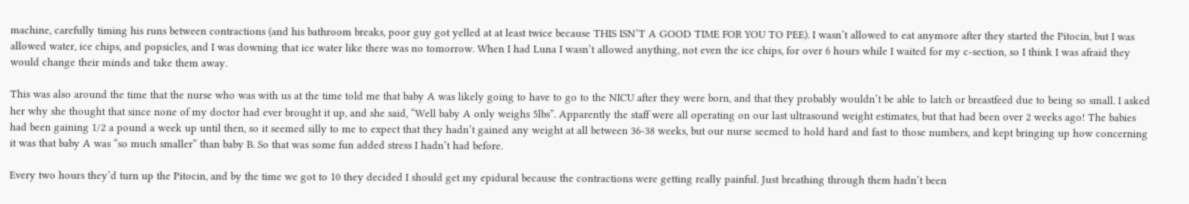machine, carefully timing his runs between contractions (and his bathroom breaks, poor guy got yelled at at least twice because THIS ISN’T A GOOD TIME FOR YOU TO PEE). I wasn’t allowed to eat anymore after they started the Pitocin, but I was allowed water, ice chips, and popsicles, and I was downing that ice water like there was no tomorrow. When I had Luna I wasn’t allowed anything, not even the ice chips, for over 6 hours while I waited for my c-section, so I think I was afraid they would change their minds and take them away.

This was also around the time that the nurse who was with us at the time told me that baby A was likely going to have to go to the NICU after they were born, and that they probably wouldn’t be able to latch or breastfeed due to being so small. I asked her why she thought that since none of my doctor had ever brought it up, and she said, “Well baby A only weighs 5lbs”. Apparently the staff were all operating on our last ultrasound weight estimates, but that had been over 2 weeks ago! The babies had been gaining 1/2 a pound a week up until then, so it seemed silly to me to expect that they hadn’t gained any weight at all between 36-38 weeks, but our nurse seemed to hold hard and fast to those numbers, and kept bringing up how concerning it was that baby A was “so much smaller” than baby B. So that was some fun added stress I hadn’t had before.

Every two hours they’d turn up the Pitocin, and by the time we got to 10 they decided I should get my epidural because the contractions were getting really painful. Just breathing through them hadn’t been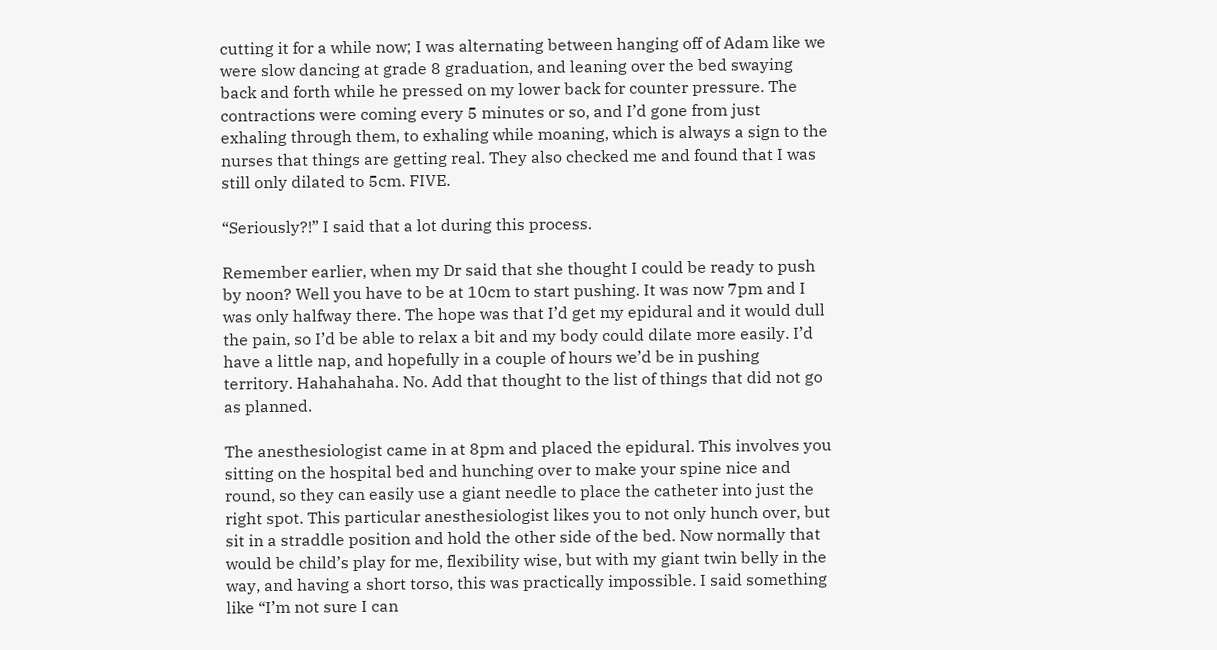cutting it for a while now; I was alternating between hanging off of Adam like we were slow dancing at grade 8 graduation, and leaning over the bed swaying back and forth while he pressed on my lower back for counter pressure. The contractions were coming every 5 minutes or so, and I’d gone from just exhaling through them, to exhaling while moaning, which is always a sign to the nurses that things are getting real. They also checked me and found that I was still only dilated to 5cm. FIVE.

“Seriously?!” I said that a lot during this process.

Remember earlier, when my Dr said that she thought I could be ready to push by noon? Well you have to be at 10cm to start pushing. It was now 7pm and I was only halfway there. The hope was that I’d get my epidural and it would dull the pain, so I’d be able to relax a bit and my body could dilate more easily. I’d have a little nap, and hopefully in a couple of hours we’d be in pushing territory. Hahahahaha. No. Add that thought to the list of things that did not go as planned.

The anesthesiologist came in at 8pm and placed the epidural. This involves you sitting on the hospital bed and hunching over to make your spine nice and round, so they can easily use a giant needle to place the catheter into just the right spot. This particular anesthesiologist likes you to not only hunch over, but sit in a straddle position and hold the other side of the bed. Now normally that would be child’s play for me, flexibility wise, but with my giant twin belly in the way, and having a short torso, this was practically impossible. I said something like “I’m not sure I can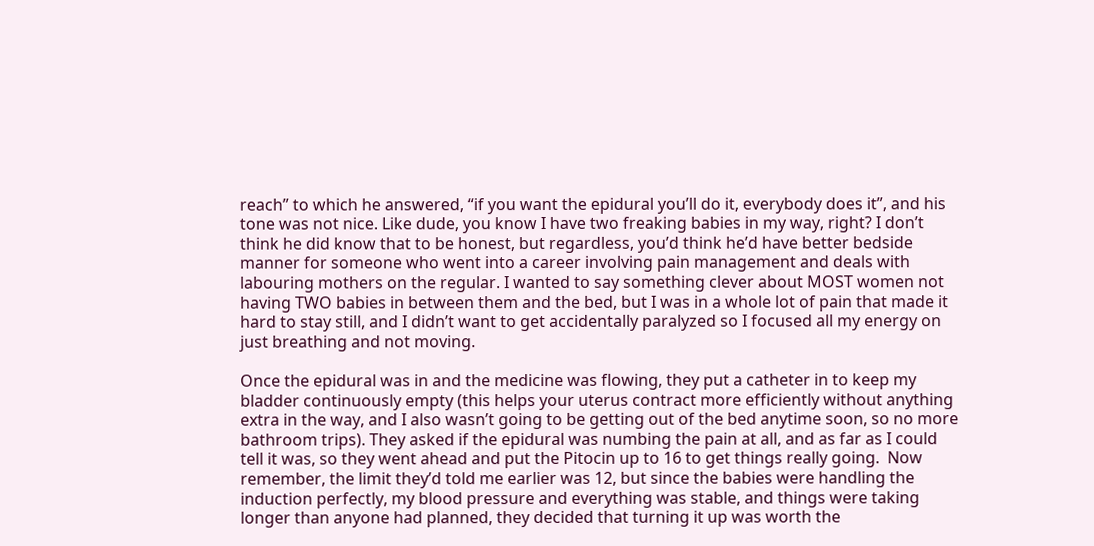reach” to which he answered, “if you want the epidural you’ll do it, everybody does it”, and his tone was not nice. Like dude, you know I have two freaking babies in my way, right? I don’t think he did know that to be honest, but regardless, you’d think he’d have better bedside manner for someone who went into a career involving pain management and deals with labouring mothers on the regular. I wanted to say something clever about MOST women not having TWO babies in between them and the bed, but I was in a whole lot of pain that made it hard to stay still, and I didn’t want to get accidentally paralyzed so I focused all my energy on just breathing and not moving.

Once the epidural was in and the medicine was flowing, they put a catheter in to keep my bladder continuously empty (this helps your uterus contract more efficiently without anything extra in the way, and I also wasn’t going to be getting out of the bed anytime soon, so no more bathroom trips). They asked if the epidural was numbing the pain at all, and as far as I could tell it was, so they went ahead and put the Pitocin up to 16 to get things really going.  Now remember, the limit they’d told me earlier was 12, but since the babies were handling the induction perfectly, my blood pressure and everything was stable, and things were taking longer than anyone had planned, they decided that turning it up was worth the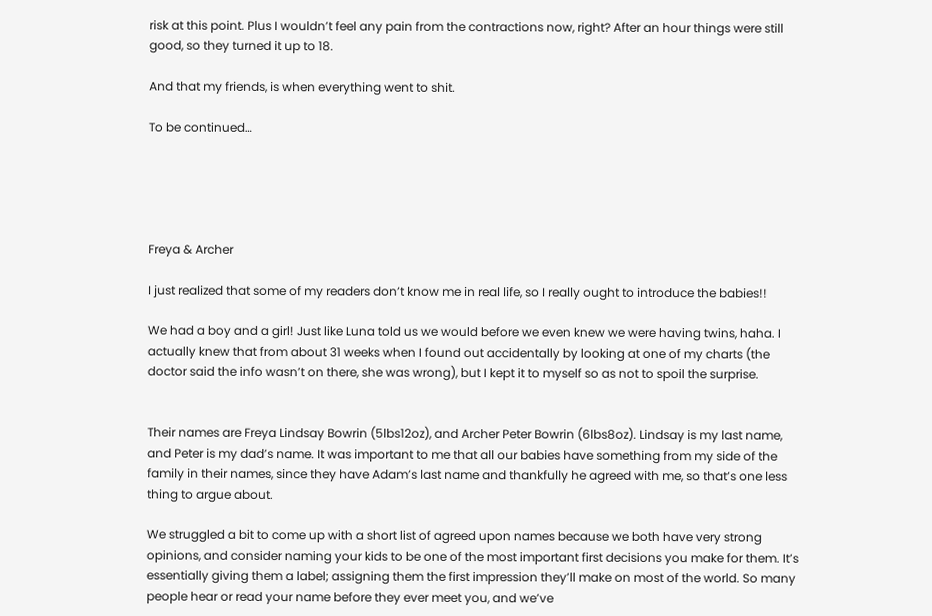risk at this point. Plus I wouldn’t feel any pain from the contractions now, right? After an hour things were still good, so they turned it up to 18.

And that my friends, is when everything went to shit.

To be continued…





Freya & Archer

I just realized that some of my readers don’t know me in real life, so I really ought to introduce the babies!!

We had a boy and a girl! Just like Luna told us we would before we even knew we were having twins, haha. I actually knew that from about 31 weeks when I found out accidentally by looking at one of my charts (the doctor said the info wasn’t on there, she was wrong), but I kept it to myself so as not to spoil the surprise.


Their names are Freya Lindsay Bowrin (5lbs12oz), and Archer Peter Bowrin (6lbs8oz). Lindsay is my last name, and Peter is my dad’s name. It was important to me that all our babies have something from my side of the family in their names, since they have Adam’s last name and thankfully he agreed with me, so that’s one less thing to argue about.

We struggled a bit to come up with a short list of agreed upon names because we both have very strong opinions, and consider naming your kids to be one of the most important first decisions you make for them. It’s essentially giving them a label; assigning them the first impression they’ll make on most of the world. So many people hear or read your name before they ever meet you, and we’ve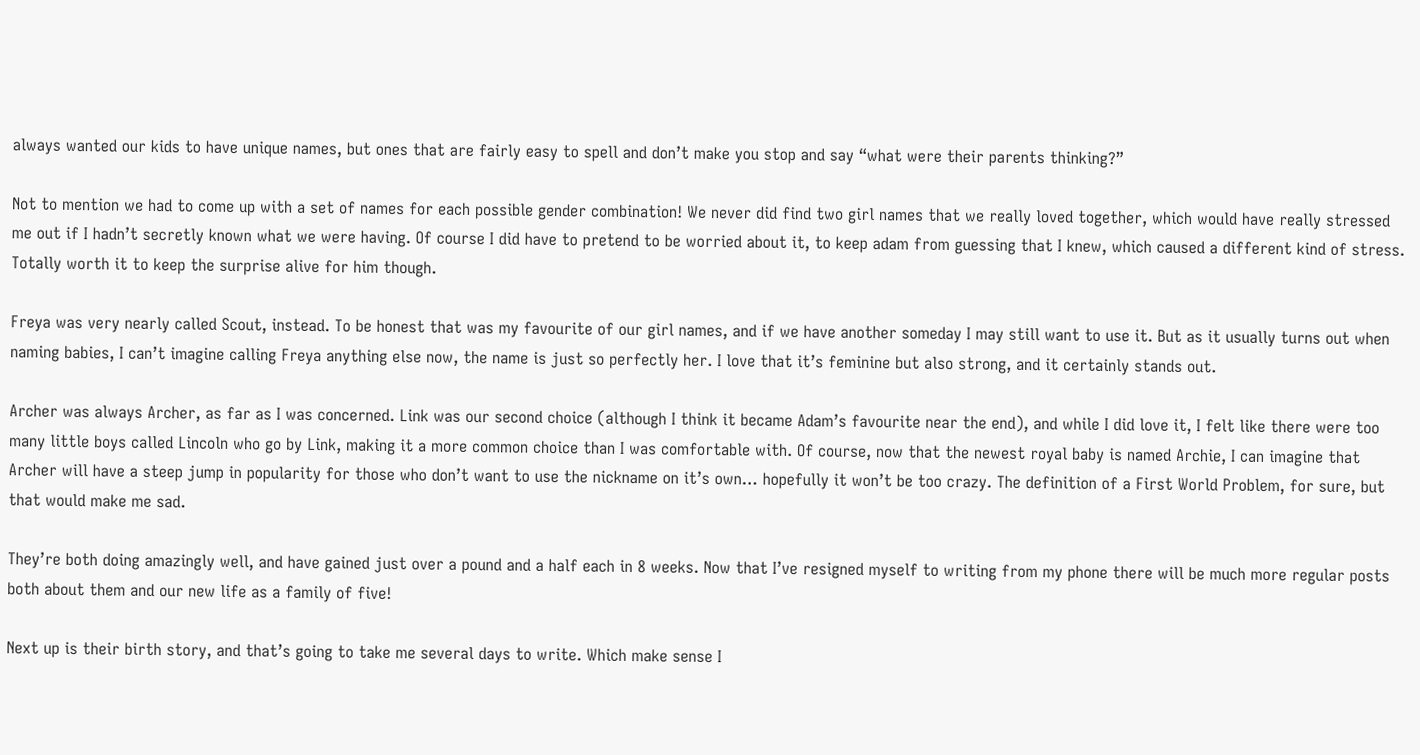always wanted our kids to have unique names, but ones that are fairly easy to spell and don’t make you stop and say “what were their parents thinking?”

Not to mention we had to come up with a set of names for each possible gender combination! We never did find two girl names that we really loved together, which would have really stressed me out if I hadn’t secretly known what we were having. Of course I did have to pretend to be worried about it, to keep adam from guessing that I knew, which caused a different kind of stress. Totally worth it to keep the surprise alive for him though.

Freya was very nearly called Scout, instead. To be honest that was my favourite of our girl names, and if we have another someday I may still want to use it. But as it usually turns out when naming babies, I can’t imagine calling Freya anything else now, the name is just so perfectly her. I love that it’s feminine but also strong, and it certainly stands out.

Archer was always Archer, as far as I was concerned. Link was our second choice (although I think it became Adam’s favourite near the end), and while I did love it, I felt like there were too many little boys called Lincoln who go by Link, making it a more common choice than I was comfortable with. Of course, now that the newest royal baby is named Archie, I can imagine that Archer will have a steep jump in popularity for those who don’t want to use the nickname on it’s own… hopefully it won’t be too crazy. The definition of a First World Problem, for sure, but that would make me sad.

They’re both doing amazingly well, and have gained just over a pound and a half each in 8 weeks. Now that I’ve resigned myself to writing from my phone there will be much more regular posts both about them and our new life as a family of five!

Next up is their birth story, and that’s going to take me several days to write. Which make sense I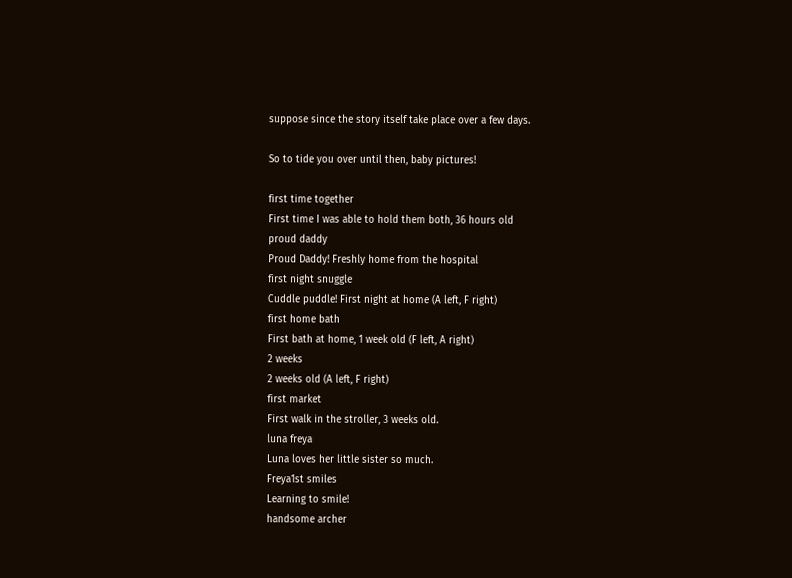suppose since the story itself take place over a few days.

So to tide you over until then, baby pictures!

first time together
First time I was able to hold them both, 36 hours old
proud daddy
Proud Daddy! Freshly home from the hospital
first night snuggle
Cuddle puddle! First night at home (A left, F right)
first home bath
First bath at home, 1 week old (F left, A right)
2 weeks
2 weeks old (A left, F right)
first market
First walk in the stroller, 3 weeks old.
luna freya
Luna loves her little sister so much.
Freya1st smiles
Learning to smile!
handsome archer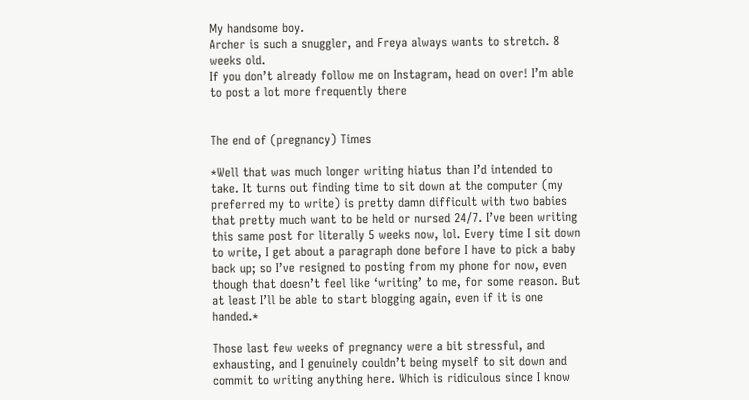My handsome boy.
Archer is such a snuggler, and Freya always wants to stretch. 8 weeks old.
If you don’t already follow me on Instagram, head on over! I’m able to post a lot more frequently there


The end of (pregnancy) Times

*Well that was much longer writing hiatus than I’d intended to take. It turns out finding time to sit down at the computer (my preferred my to write) is pretty damn difficult with two babies that pretty much want to be held or nursed 24/7. I’ve been writing this same post for literally 5 weeks now, lol. Every time I sit down to write, I get about a paragraph done before I have to pick a baby back up; so I’ve resigned to posting from my phone for now, even though that doesn’t feel like ‘writing’ to me, for some reason. But at least I’ll be able to start blogging again, even if it is one handed.*

Those last few weeks of pregnancy were a bit stressful, and exhausting, and I genuinely couldn’t being myself to sit down and commit to writing anything here. Which is ridiculous since I know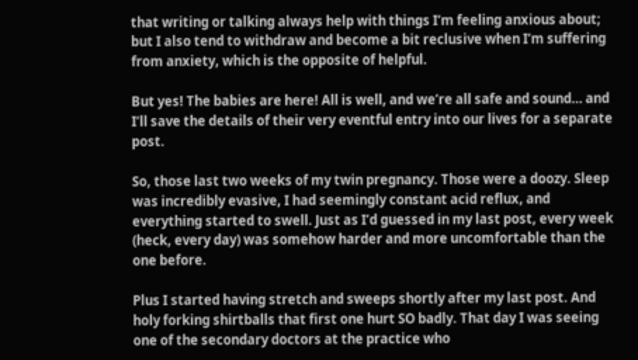that writing or talking always help with things I’m feeling anxious about; but I also tend to withdraw and become a bit reclusive when I’m suffering from anxiety, which is the opposite of helpful.

But yes! The babies are here! All is well, and we’re all safe and sound… and I’ll save the details of their very eventful entry into our lives for a separate post.

So, those last two weeks of my twin pregnancy. Those were a doozy. Sleep was incredibly evasive, I had seemingly constant acid reflux, and everything started to swell. Just as I’d guessed in my last post, every week (heck, every day) was somehow harder and more uncomfortable than the one before.

Plus I started having stretch and sweeps shortly after my last post. And holy forking shirtballs that first one hurt SO badly. That day I was seeing one of the secondary doctors at the practice who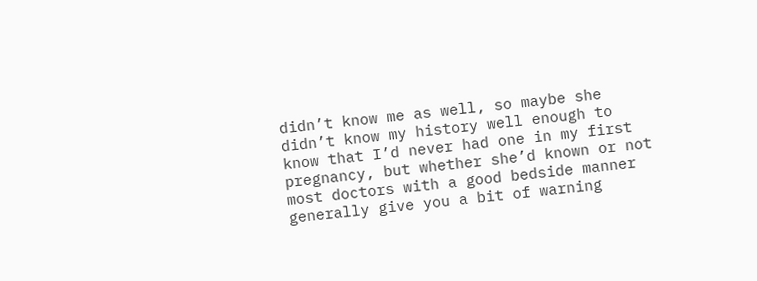didn’t know me as well, so maybe she didn’t know my history well enough to know that I’d never had one in my first pregnancy, but whether she’d known or not most doctors with a good bedside manner generally give you a bit of warning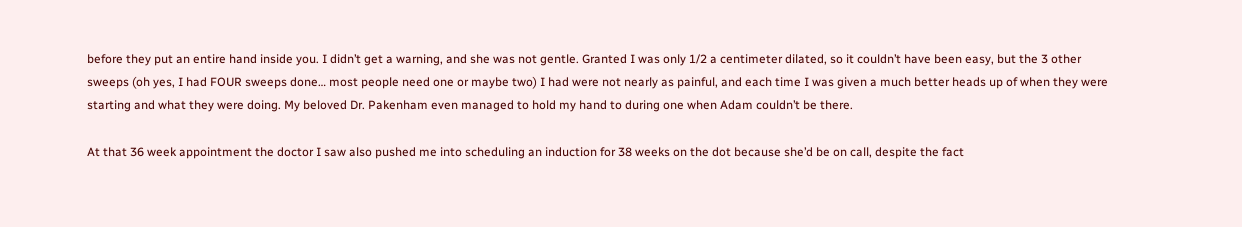before they put an entire hand inside you. I didn’t get a warning, and she was not gentle. Granted I was only 1/2 a centimeter dilated, so it couldn’t have been easy, but the 3 other sweeps (oh yes, I had FOUR sweeps done… most people need one or maybe two) I had were not nearly as painful, and each time I was given a much better heads up of when they were starting and what they were doing. My beloved Dr. Pakenham even managed to hold my hand to during one when Adam couldn’t be there.

At that 36 week appointment the doctor I saw also pushed me into scheduling an induction for 38 weeks on the dot because she’d be on call, despite the fact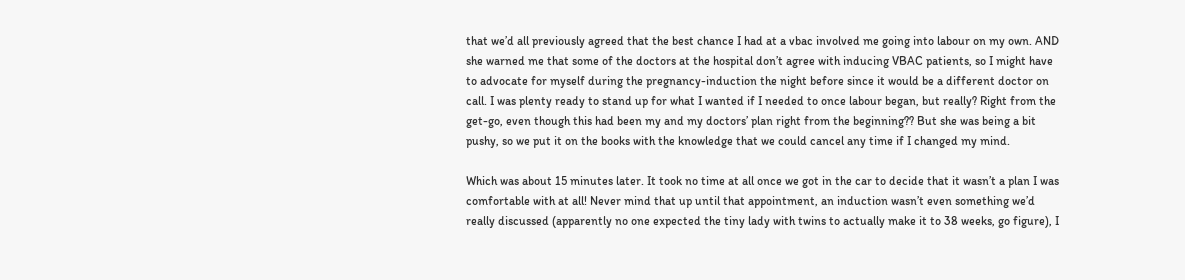that we’d all previously agreed that the best chance I had at a vbac involved me going into labour on my own. AND she warned me that some of the doctors at the hospital don’t agree with inducing VBAC patients, so I might have to advocate for myself during the pregnancy-induction the night before since it would be a different doctor on call. I was plenty ready to stand up for what I wanted if I needed to once labour began, but really? Right from the get-go, even though this had been my and my doctors’ plan right from the beginning?? But she was being a bit pushy, so we put it on the books with the knowledge that we could cancel any time if I changed my mind.

Which was about 15 minutes later. It took no time at all once we got in the car to decide that it wasn’t a plan I was comfortable with at all! Never mind that up until that appointment, an induction wasn’t even something we’d really discussed (apparently no one expected the tiny lady with twins to actually make it to 38 weeks, go figure), I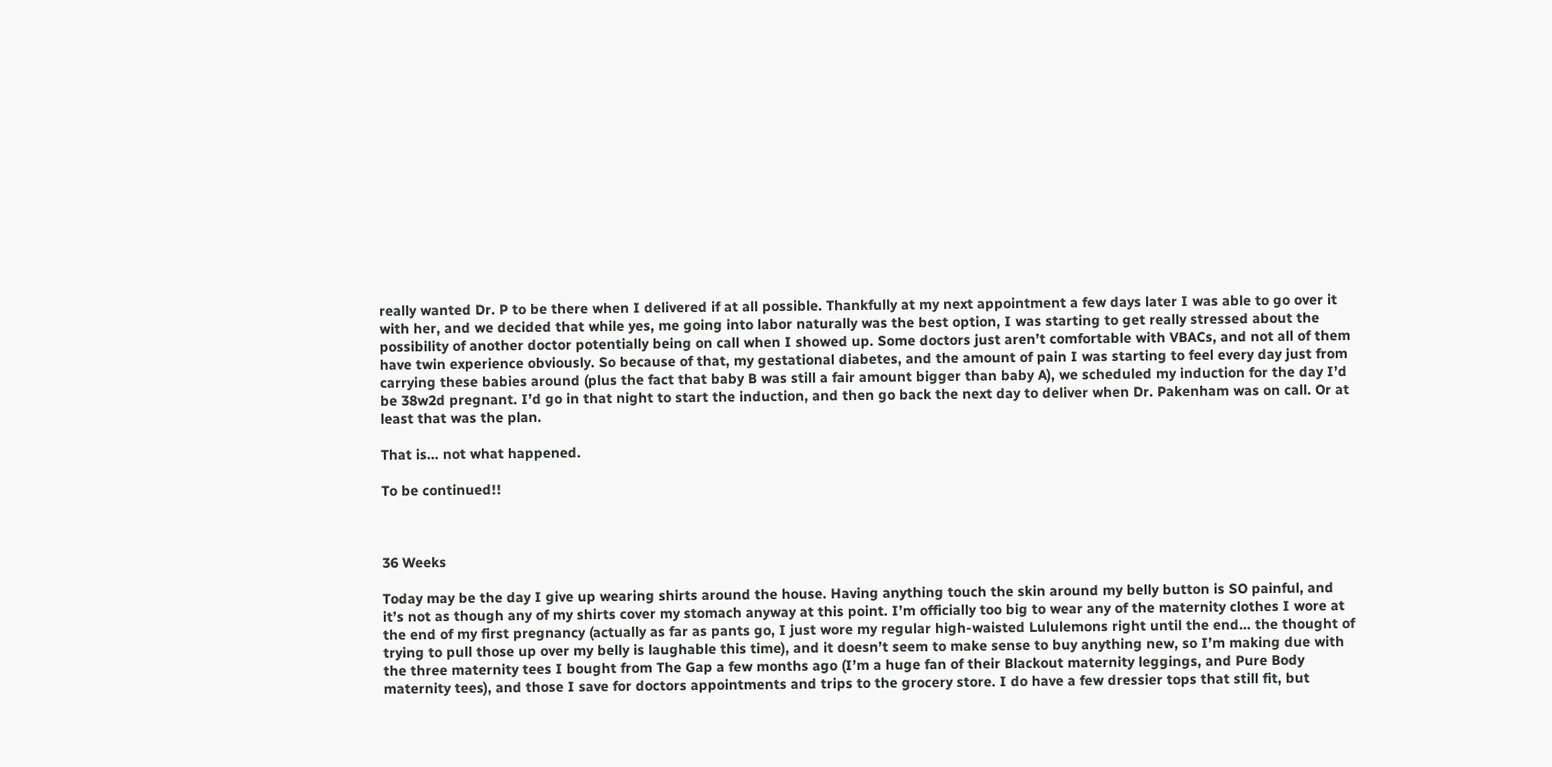really wanted Dr. P to be there when I delivered if at all possible. Thankfully at my next appointment a few days later I was able to go over it with her, and we decided that while yes, me going into labor naturally was the best option, I was starting to get really stressed about the possibility of another doctor potentially being on call when I showed up. Some doctors just aren’t comfortable with VBACs, and not all of them have twin experience obviously. So because of that, my gestational diabetes, and the amount of pain I was starting to feel every day just from carrying these babies around (plus the fact that baby B was still a fair amount bigger than baby A), we scheduled my induction for the day I’d be 38w2d pregnant. I’d go in that night to start the induction, and then go back the next day to deliver when Dr. Pakenham was on call. Or at least that was the plan.

That is… not what happened.

To be continued!!



36 Weeks

Today may be the day I give up wearing shirts around the house. Having anything touch the skin around my belly button is SO painful, and it’s not as though any of my shirts cover my stomach anyway at this point. I’m officially too big to wear any of the maternity clothes I wore at the end of my first pregnancy (actually as far as pants go, I just wore my regular high-waisted Lululemons right until the end… the thought of trying to pull those up over my belly is laughable this time), and it doesn’t seem to make sense to buy anything new, so I’m making due with the three maternity tees I bought from The Gap a few months ago (I’m a huge fan of their Blackout maternity leggings, and Pure Body maternity tees), and those I save for doctors appointments and trips to the grocery store. I do have a few dressier tops that still fit, but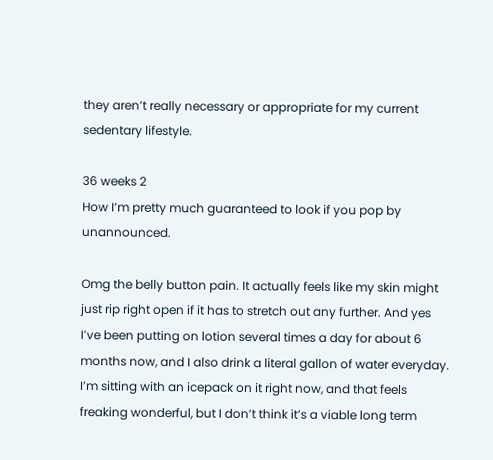they aren’t really necessary or appropriate for my current sedentary lifestyle.

36 weeks 2
How I’m pretty much guaranteed to look if you pop by unannounced.

Omg the belly button pain. It actually feels like my skin might just rip right open if it has to stretch out any further. And yes I’ve been putting on lotion several times a day for about 6 months now, and I also drink a literal gallon of water everyday. I’m sitting with an icepack on it right now, and that feels freaking wonderful, but I don’t think it’s a viable long term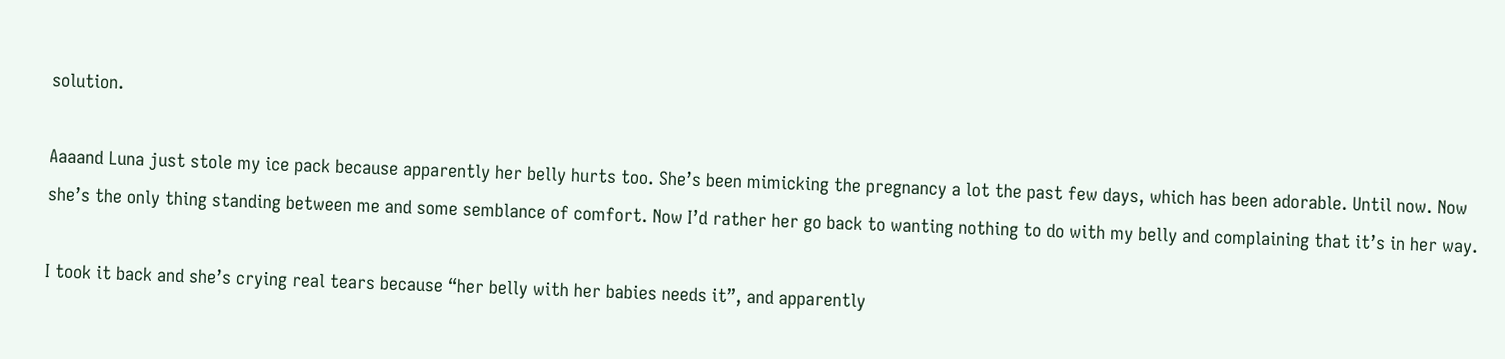solution.

Aaaand Luna just stole my ice pack because apparently her belly hurts too. She’s been mimicking the pregnancy a lot the past few days, which has been adorable. Until now. Now she’s the only thing standing between me and some semblance of comfort. Now I’d rather her go back to wanting nothing to do with my belly and complaining that it’s in her way.

I took it back and she’s crying real tears because “her belly with her babies needs it”, and apparently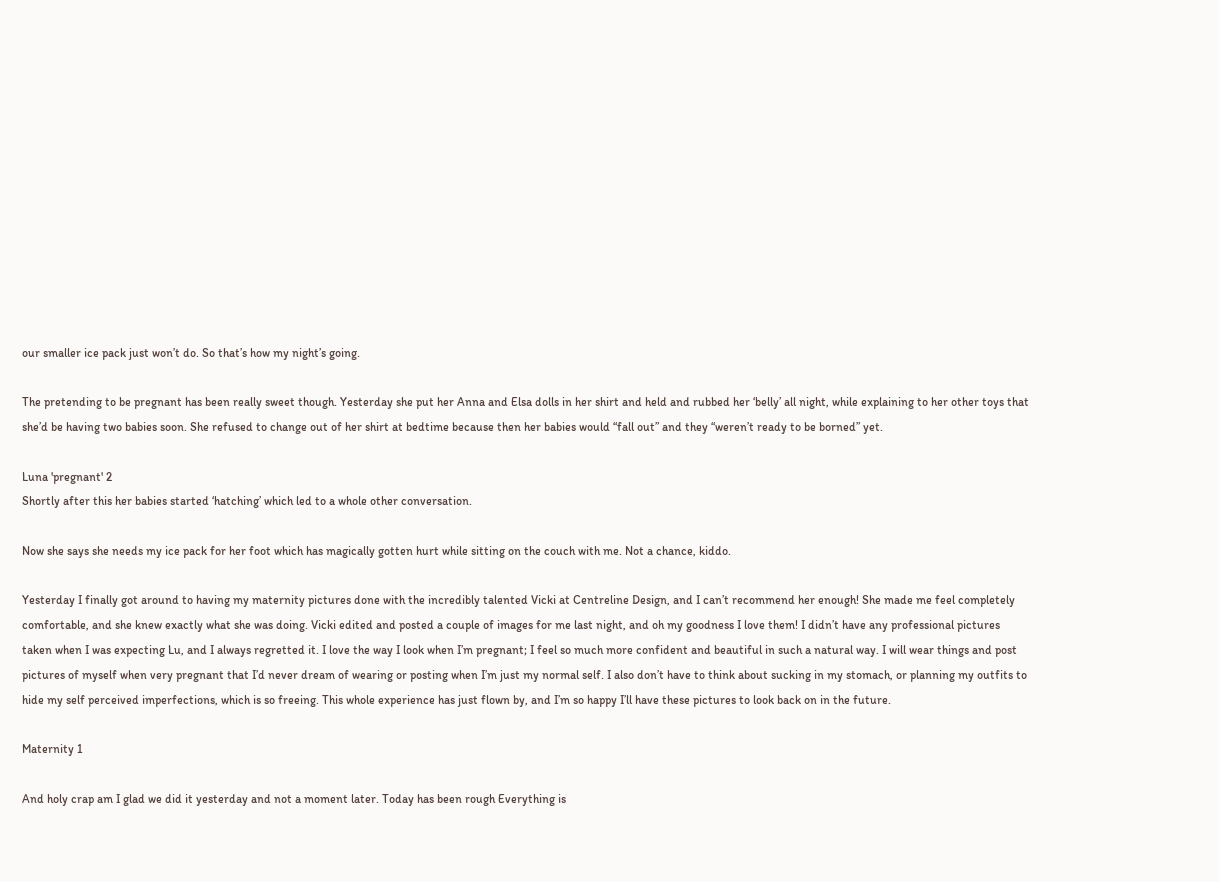our smaller ice pack just won’t do. So that’s how my night’s going.

The pretending to be pregnant has been really sweet though. Yesterday she put her Anna and Elsa dolls in her shirt and held and rubbed her ‘belly’ all night, while explaining to her other toys that she’d be having two babies soon. She refused to change out of her shirt at bedtime because then her babies would “fall out” and they “weren’t ready to be borned” yet.

Luna 'pregnant' 2
Shortly after this her babies started ‘hatching’ which led to a whole other conversation.

Now she says she needs my ice pack for her foot which has magically gotten hurt while sitting on the couch with me. Not a chance, kiddo.

Yesterday I finally got around to having my maternity pictures done with the incredibly talented Vicki at Centreline Design, and I can’t recommend her enough! She made me feel completely comfortable, and she knew exactly what she was doing. Vicki edited and posted a couple of images for me last night, and oh my goodness I love them! I didn’t have any professional pictures taken when I was expecting Lu, and I always regretted it. I love the way I look when I’m pregnant; I feel so much more confident and beautiful in such a natural way. I will wear things and post pictures of myself when very pregnant that I’d never dream of wearing or posting when I’m just my normal self. I also don’t have to think about sucking in my stomach, or planning my outfits to hide my self perceived imperfections, which is so freeing. This whole experience has just flown by, and I’m so happy I’ll have these pictures to look back on in the future.

Maternity 1

And holy crap am I glad we did it yesterday and not a moment later. Today has been rough Everything is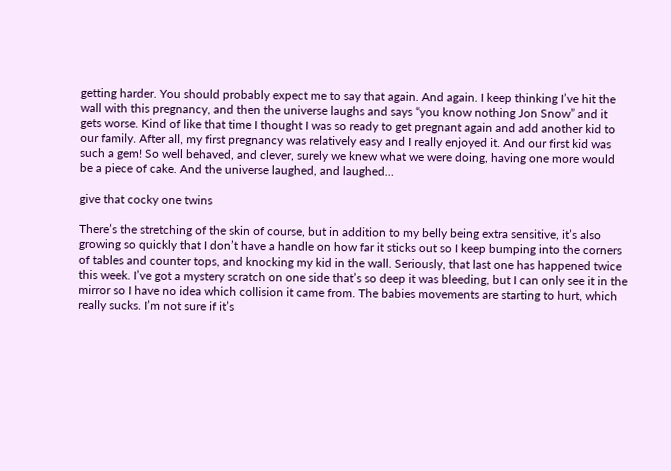getting harder. You should probably expect me to say that again. And again. I keep thinking I’ve hit the wall with this pregnancy, and then the universe laughs and says “you know nothing Jon Snow” and it gets worse. Kind of like that time I thought I was so ready to get pregnant again and add another kid to our family. After all, my first pregnancy was relatively easy and I really enjoyed it. And our first kid was such a gem! So well behaved, and clever, surely we knew what we were doing, having one more would be a piece of cake. And the universe laughed, and laughed…

give that cocky one twins

There’s the stretching of the skin of course, but in addition to my belly being extra sensitive, it’s also growing so quickly that I don’t have a handle on how far it sticks out so I keep bumping into the corners of tables and counter tops, and knocking my kid in the wall. Seriously, that last one has happened twice this week. I’ve got a mystery scratch on one side that’s so deep it was bleeding, but I can only see it in the mirror so I have no idea which collision it came from. The babies movements are starting to hurt, which really sucks. I’m not sure if it’s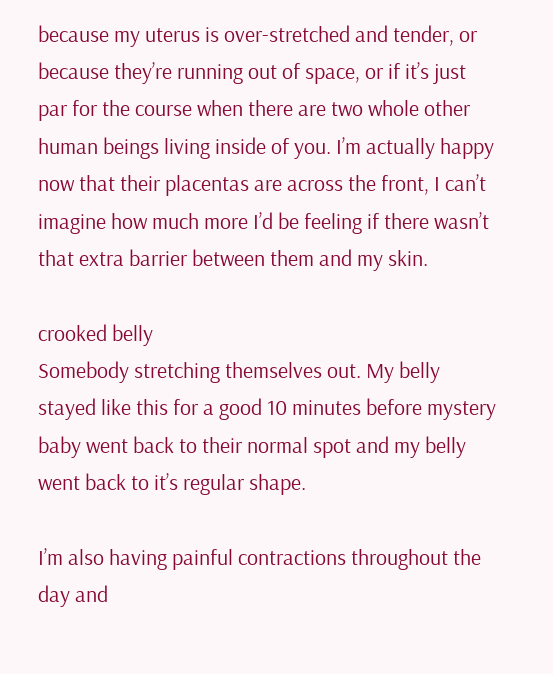because my uterus is over-stretched and tender, or because they’re running out of space, or if it’s just par for the course when there are two whole other human beings living inside of you. I’m actually happy now that their placentas are across the front, I can’t imagine how much more I’d be feeling if there wasn’t that extra barrier between them and my skin.

crooked belly
Somebody stretching themselves out. My belly stayed like this for a good 10 minutes before mystery baby went back to their normal spot and my belly went back to it’s regular shape.

I’m also having painful contractions throughout the day and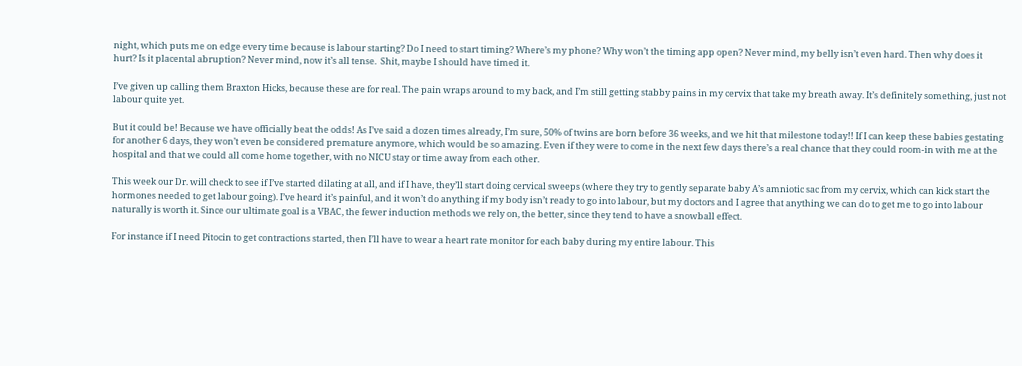night, which puts me on edge every time because is labour starting? Do I need to start timing? Where’s my phone? Why won’t the timing app open? Never mind, my belly isn’t even hard. Then why does it hurt? Is it placental abruption? Never mind, now it’s all tense.  Shit, maybe I should have timed it.

I’ve given up calling them Braxton Hicks, because these are for real. The pain wraps around to my back, and I’m still getting stabby pains in my cervix that take my breath away. It’s definitely something, just not labour quite yet.

But it could be! Because we have officially beat the odds! As I’ve said a dozen times already, I’m sure, 50% of twins are born before 36 weeks, and we hit that milestone today!! If I can keep these babies gestating for another 6 days, they won’t even be considered premature anymore, which would be so amazing. Even if they were to come in the next few days there’s a real chance that they could room-in with me at the hospital and that we could all come home together, with no NICU stay or time away from each other.

This week our Dr. will check to see if I’ve started dilating at all, and if I have, they’ll start doing cervical sweeps (where they try to gently separate baby A’s amniotic sac from my cervix, which can kick start the hormones needed to get labour going). I’ve heard it’s painful, and it won’t do anything if my body isn’t ready to go into labour, but my doctors and I agree that anything we can do to get me to go into labour naturally is worth it. Since our ultimate goal is a VBAC, the fewer induction methods we rely on, the better, since they tend to have a snowball effect.

For instance if I need Pitocin to get contractions started, then I’ll have to wear a heart rate monitor for each baby during my entire labour. This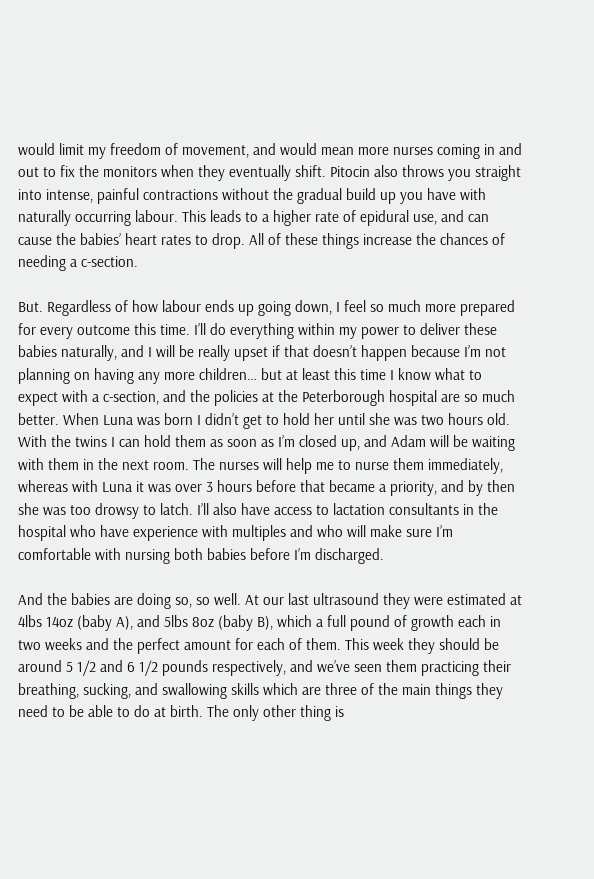would limit my freedom of movement, and would mean more nurses coming in and out to fix the monitors when they eventually shift. Pitocin also throws you straight into intense, painful contractions without the gradual build up you have with naturally occurring labour. This leads to a higher rate of epidural use, and can cause the babies’ heart rates to drop. All of these things increase the chances of needing a c-section.

But. Regardless of how labour ends up going down, I feel so much more prepared for every outcome this time. I’ll do everything within my power to deliver these babies naturally, and I will be really upset if that doesn’t happen because I’m not planning on having any more children… but at least this time I know what to expect with a c-section, and the policies at the Peterborough hospital are so much better. When Luna was born I didn’t get to hold her until she was two hours old. With the twins I can hold them as soon as I’m closed up, and Adam will be waiting with them in the next room. The nurses will help me to nurse them immediately, whereas with Luna it was over 3 hours before that became a priority, and by then she was too drowsy to latch. I’ll also have access to lactation consultants in the hospital who have experience with multiples and who will make sure I’m comfortable with nursing both babies before I’m discharged.

And the babies are doing so, so well. At our last ultrasound they were estimated at 4lbs 14oz (baby A), and 5lbs 8oz (baby B), which a full pound of growth each in two weeks and the perfect amount for each of them. This week they should be around 5 1/2 and 6 1/2 pounds respectively, and we’ve seen them practicing their breathing, sucking, and swallowing skills which are three of the main things they need to be able to do at birth. The only other thing is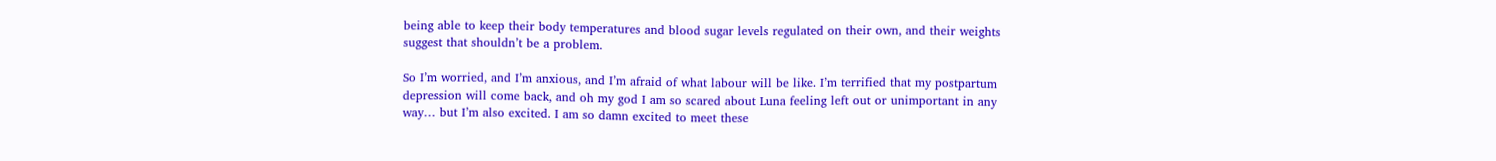being able to keep their body temperatures and blood sugar levels regulated on their own, and their weights suggest that shouldn’t be a problem.

So I’m worried, and I’m anxious, and I’m afraid of what labour will be like. I’m terrified that my postpartum depression will come back, and oh my god I am so scared about Luna feeling left out or unimportant in any way… but I’m also excited. I am so damn excited to meet these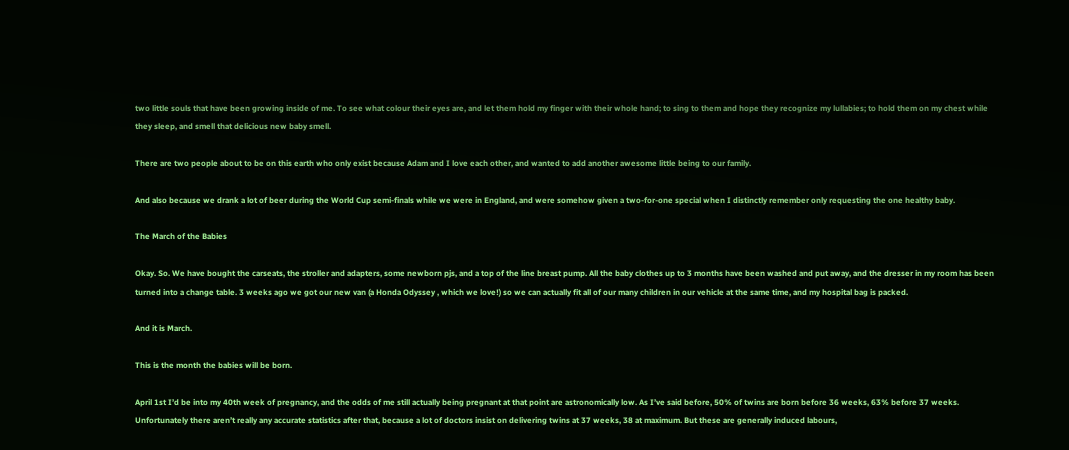two little souls that have been growing inside of me. To see what colour their eyes are, and let them hold my finger with their whole hand; to sing to them and hope they recognize my lullabies; to hold them on my chest while they sleep, and smell that delicious new baby smell.

There are two people about to be on this earth who only exist because Adam and I love each other, and wanted to add another awesome little being to our family.

And also because we drank a lot of beer during the World Cup semi-finals while we were in England, and were somehow given a two-for-one special when I distinctly remember only requesting the one healthy baby.

The March of the Babies

Okay. So. We have bought the carseats, the stroller and adapters, some newborn pjs, and a top of the line breast pump. All the baby clothes up to 3 months have been washed and put away, and the dresser in my room has been turned into a change table. 3 weeks ago we got our new van (a Honda Odyssey , which we love!) so we can actually fit all of our many children in our vehicle at the same time, and my hospital bag is packed.

And it is March.

This is the month the babies will be born.

April 1st I’d be into my 40th week of pregnancy, and the odds of me still actually being pregnant at that point are astronomically low. As I’ve said before, 50% of twins are born before 36 weeks, 63% before 37 weeks. Unfortunately there aren’t really any accurate statistics after that, because a lot of doctors insist on delivering twins at 37 weeks, 38 at maximum. But these are generally induced labours,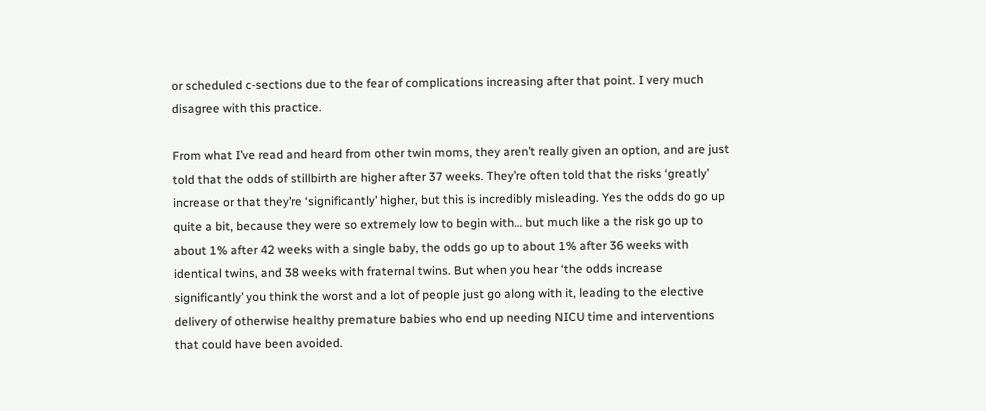or scheduled c-sections due to the fear of complications increasing after that point. I very much disagree with this practice.

From what I’ve read and heard from other twin moms, they aren’t really given an option, and are just told that the odds of stillbirth are higher after 37 weeks. They’re often told that the risks ‘greatly’ increase or that they’re ‘significantly’ higher, but this is incredibly misleading. Yes the odds do go up quite a bit, because they were so extremely low to begin with… but much like a the risk go up to about 1% after 42 weeks with a single baby, the odds go up to about 1% after 36 weeks with identical twins, and 38 weeks with fraternal twins. But when you hear ‘the odds increase significantly’ you think the worst and a lot of people just go along with it, leading to the elective delivery of otherwise healthy premature babies who end up needing NICU time and interventions that could have been avoided.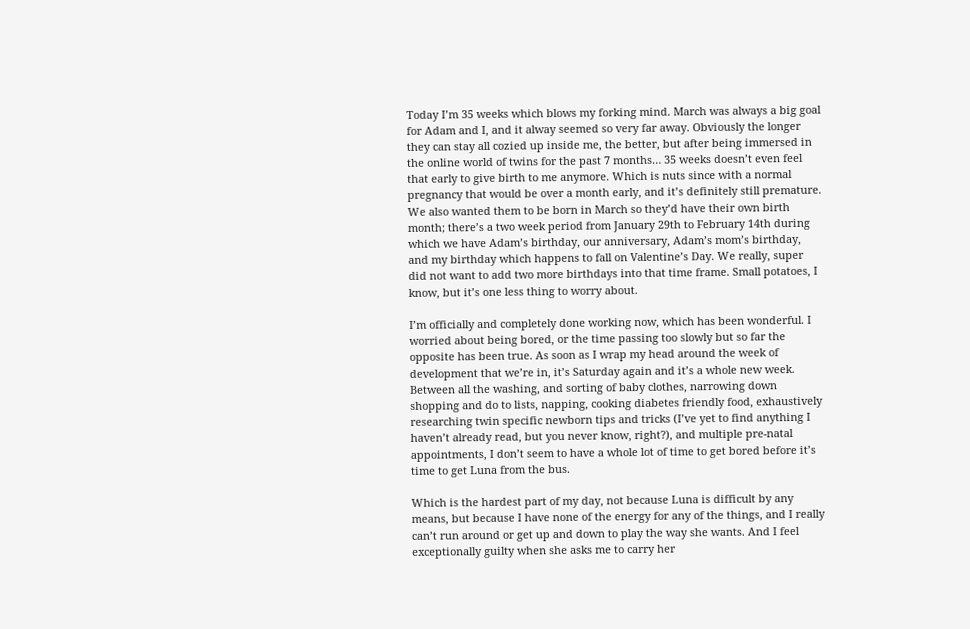Today I’m 35 weeks which blows my forking mind. March was always a big goal for Adam and I, and it alway seemed so very far away. Obviously the longer they can stay all cozied up inside me, the better, but after being immersed in the online world of twins for the past 7 months… 35 weeks doesn’t even feel that early to give birth to me anymore. Which is nuts since with a normal pregnancy that would be over a month early, and it’s definitely still premature. We also wanted them to be born in March so they’d have their own birth month; there’s a two week period from January 29th to February 14th during which we have Adam’s birthday, our anniversary, Adam’s mom’s birthday, and my birthday which happens to fall on Valentine’s Day. We really, super did not want to add two more birthdays into that time frame. Small potatoes, I know, but it’s one less thing to worry about.

I’m officially and completely done working now, which has been wonderful. I worried about being bored, or the time passing too slowly but so far the opposite has been true. As soon as I wrap my head around the week of development that we’re in, it’s Saturday again and it’s a whole new week. Between all the washing, and sorting of baby clothes, narrowing down shopping and do to lists, napping, cooking diabetes friendly food, exhaustively researching twin specific newborn tips and tricks (I’ve yet to find anything I haven’t already read, but you never know, right?), and multiple pre-natal appointments, I don’t seem to have a whole lot of time to get bored before it’s time to get Luna from the bus.

Which is the hardest part of my day, not because Luna is difficult by any means, but because I have none of the energy for any of the things, and I really can’t run around or get up and down to play the way she wants. And I feel exceptionally guilty when she asks me to carry her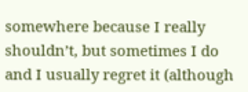somewhere because I really shouldn’t, but sometimes I do and I usually regret it (although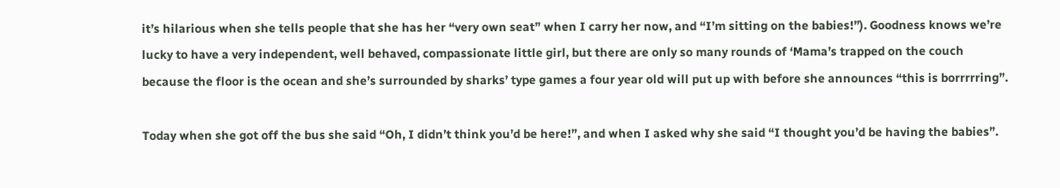it’s hilarious when she tells people that she has her “very own seat” when I carry her now, and “I’m sitting on the babies!”). Goodness knows we’re lucky to have a very independent, well behaved, compassionate little girl, but there are only so many rounds of ‘Mama’s trapped on the couch because the floor is the ocean and she’s surrounded by sharks’ type games a four year old will put up with before she announces “this is borrrrring”.

Today when she got off the bus she said “Oh, I didn’t think you’d be here!”, and when I asked why she said “I thought you’d be having the babies”.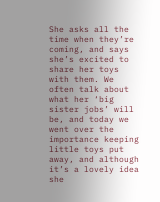She asks all the time when they’re coming, and says she’s excited to share her toys with them. We often talk about what her ‘big sister jobs’ will be, and today we went over the importance keeping little toys put away, and although it’s a lovely idea she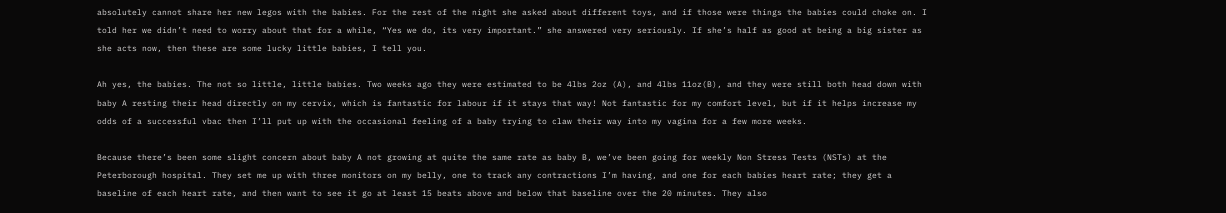absolutely cannot share her new legos with the babies. For the rest of the night she asked about different toys, and if those were things the babies could choke on. I told her we didn’t need to worry about that for a while, “Yes we do, its very important.” she answered very seriously. If she’s half as good at being a big sister as she acts now, then these are some lucky little babies, I tell you.

Ah yes, the babies. The not so little, little babies. Two weeks ago they were estimated to be 4lbs 2oz (A), and 4lbs 11oz(B), and they were still both head down with baby A resting their head directly on my cervix, which is fantastic for labour if it stays that way! Not fantastic for my comfort level, but if it helps increase my odds of a successful vbac then I’ll put up with the occasional feeling of a baby trying to claw their way into my vagina for a few more weeks.

Because there’s been some slight concern about baby A not growing at quite the same rate as baby B, we’ve been going for weekly Non Stress Tests (NSTs) at the Peterborough hospital. They set me up with three monitors on my belly, one to track any contractions I’m having, and one for each babies heart rate; they get a baseline of each heart rate, and then want to see it go at least 15 beats above and below that baseline over the 20 minutes. They also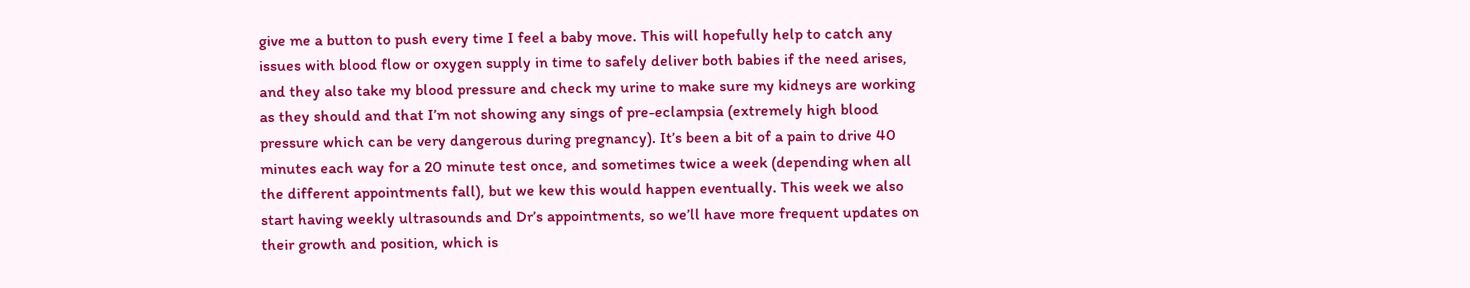give me a button to push every time I feel a baby move. This will hopefully help to catch any issues with blood flow or oxygen supply in time to safely deliver both babies if the need arises, and they also take my blood pressure and check my urine to make sure my kidneys are working as they should and that I’m not showing any sings of pre-eclampsia (extremely high blood pressure which can be very dangerous during pregnancy). It’s been a bit of a pain to drive 40 minutes each way for a 20 minute test once, and sometimes twice a week (depending when all the different appointments fall), but we kew this would happen eventually. This week we also start having weekly ultrasounds and Dr’s appointments, so we’ll have more frequent updates on their growth and position, which is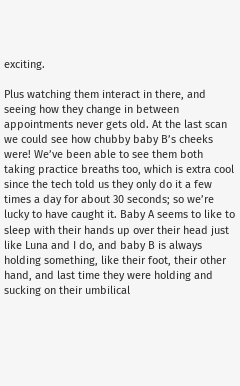exciting.

Plus watching them interact in there, and seeing how they change in between appointments never gets old. At the last scan we could see how chubby baby B’s cheeks were! We’ve been able to see them both taking practice breaths too, which is extra cool since the tech told us they only do it a few times a day for about 30 seconds; so we’re lucky to have caught it. Baby A seems to like to sleep with their hands up over their head just like Luna and I do, and baby B is always holding something, like their foot, their other hand, and last time they were holding and sucking on their umbilical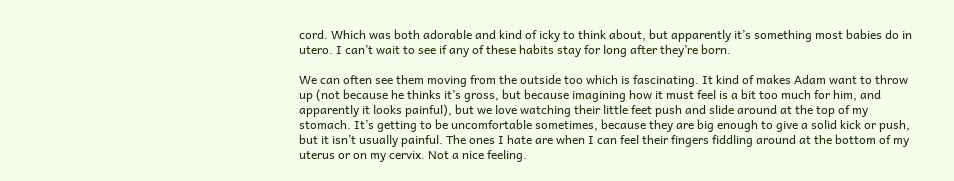cord. Which was both adorable and kind of icky to think about, but apparently it’s something most babies do in utero. I can’t wait to see if any of these habits stay for long after they’re born.

We can often see them moving from the outside too which is fascinating. It kind of makes Adam want to throw up (not because he thinks it’s gross, but because imagining how it must feel is a bit too much for him, and apparently it looks painful), but we love watching their little feet push and slide around at the top of my stomach. It’s getting to be uncomfortable sometimes, because they are big enough to give a solid kick or push, but it isn’t usually painful. The ones I hate are when I can feel their fingers fiddling around at the bottom of my uterus or on my cervix. Not a nice feeling.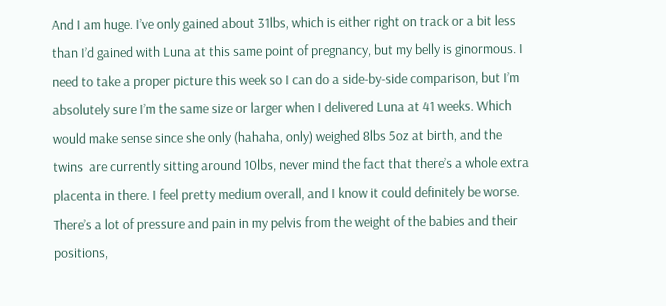And I am huge. I’ve only gained about 31lbs, which is either right on track or a bit less than I’d gained with Luna at this same point of pregnancy, but my belly is ginormous. I need to take a proper picture this week so I can do a side-by-side comparison, but I’m absolutely sure I’m the same size or larger when I delivered Luna at 41 weeks. Which would make sense since she only (hahaha, only) weighed 8lbs 5oz at birth, and the twins  are currently sitting around 10lbs, never mind the fact that there’s a whole extra placenta in there. I feel pretty medium overall, and I know it could definitely be worse. There’s a lot of pressure and pain in my pelvis from the weight of the babies and their positions,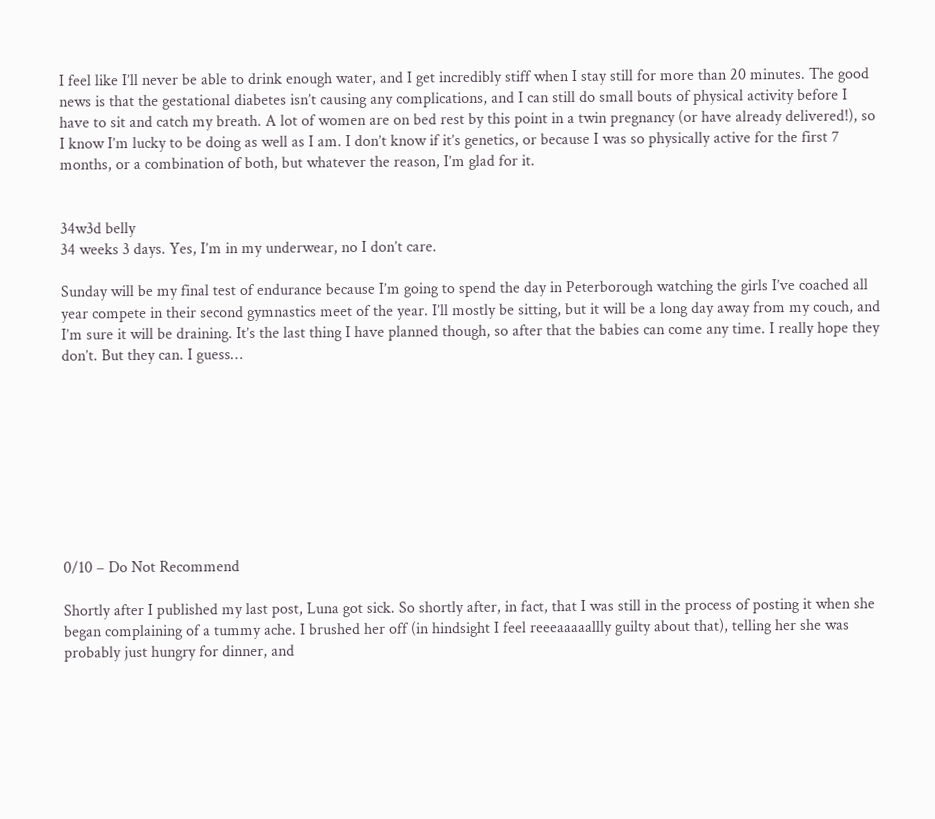I feel like I’ll never be able to drink enough water, and I get incredibly stiff when I stay still for more than 20 minutes. The good news is that the gestational diabetes isn’t causing any complications, and I can still do small bouts of physical activity before I have to sit and catch my breath. A lot of women are on bed rest by this point in a twin pregnancy (or have already delivered!), so I know I’m lucky to be doing as well as I am. I don’t know if it’s genetics, or because I was so physically active for the first 7 months, or a combination of both, but whatever the reason, I’m glad for it.


34w3d belly
34 weeks 3 days. Yes, I’m in my underwear, no I don’t care.

Sunday will be my final test of endurance because I’m going to spend the day in Peterborough watching the girls I’ve coached all year compete in their second gymnastics meet of the year. I’ll mostly be sitting, but it will be a long day away from my couch, and I’m sure it will be draining. It’s the last thing I have planned though, so after that the babies can come any time. I really hope they don’t. But they can. I guess…









0/10 – Do Not Recommend

Shortly after I published my last post, Luna got sick. So shortly after, in fact, that I was still in the process of posting it when she began complaining of a tummy ache. I brushed her off (in hindsight I feel reeeaaaaallly guilty about that), telling her she was probably just hungry for dinner, and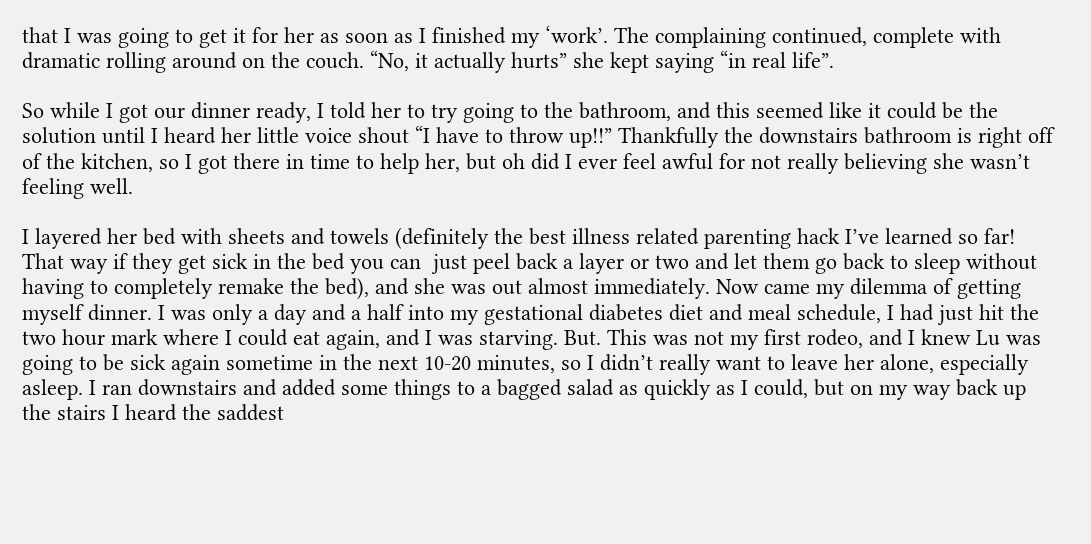that I was going to get it for her as soon as I finished my ‘work’. The complaining continued, complete with dramatic rolling around on the couch. “No, it actually hurts” she kept saying “in real life”.

So while I got our dinner ready, I told her to try going to the bathroom, and this seemed like it could be the solution until I heard her little voice shout “I have to throw up!!” Thankfully the downstairs bathroom is right off of the kitchen, so I got there in time to help her, but oh did I ever feel awful for not really believing she wasn’t feeling well.

I layered her bed with sheets and towels (definitely the best illness related parenting hack I’ve learned so far! That way if they get sick in the bed you can  just peel back a layer or two and let them go back to sleep without having to completely remake the bed), and she was out almost immediately. Now came my dilemma of getting myself dinner. I was only a day and a half into my gestational diabetes diet and meal schedule, I had just hit the two hour mark where I could eat again, and I was starving. But. This was not my first rodeo, and I knew Lu was going to be sick again sometime in the next 10-20 minutes, so I didn’t really want to leave her alone, especially asleep. I ran downstairs and added some things to a bagged salad as quickly as I could, but on my way back up the stairs I heard the saddest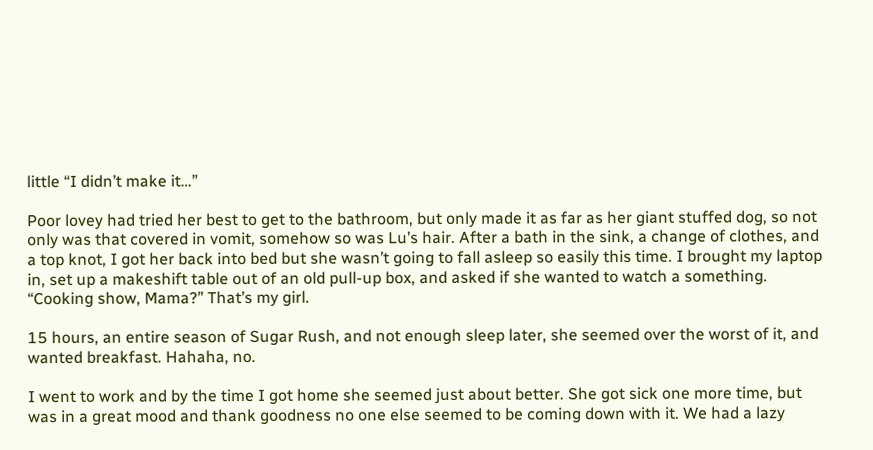little “I didn’t make it…”

Poor lovey had tried her best to get to the bathroom, but only made it as far as her giant stuffed dog, so not only was that covered in vomit, somehow so was Lu’s hair. After a bath in the sink, a change of clothes, and a top knot, I got her back into bed but she wasn’t going to fall asleep so easily this time. I brought my laptop in, set up a makeshift table out of an old pull-up box, and asked if she wanted to watch a something. “Cooking show, Mama?” That’s my girl.

15 hours, an entire season of Sugar Rush, and not enough sleep later, she seemed over the worst of it, and wanted breakfast. Hahaha, no.

I went to work and by the time I got home she seemed just about better. She got sick one more time, but was in a great mood and thank goodness no one else seemed to be coming down with it. We had a lazy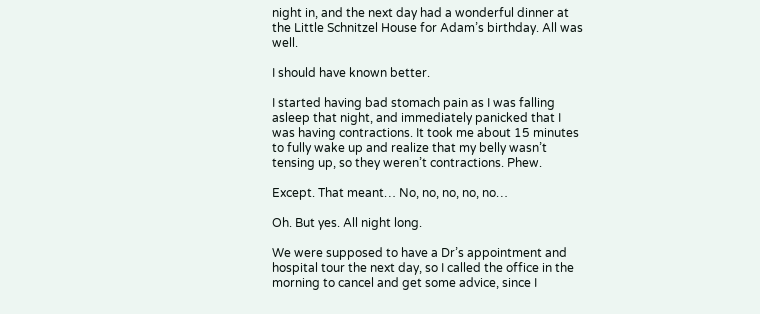night in, and the next day had a wonderful dinner at the Little Schnitzel House for Adam’s birthday. All was well.

I should have known better.

I started having bad stomach pain as I was falling asleep that night, and immediately panicked that I was having contractions. It took me about 15 minutes to fully wake up and realize that my belly wasn’t tensing up, so they weren’t contractions. Phew.

Except. That meant… No, no, no, no, no…

Oh. But yes. All night long.

We were supposed to have a Dr’s appointment and hospital tour the next day, so I called the office in the morning to cancel and get some advice, since I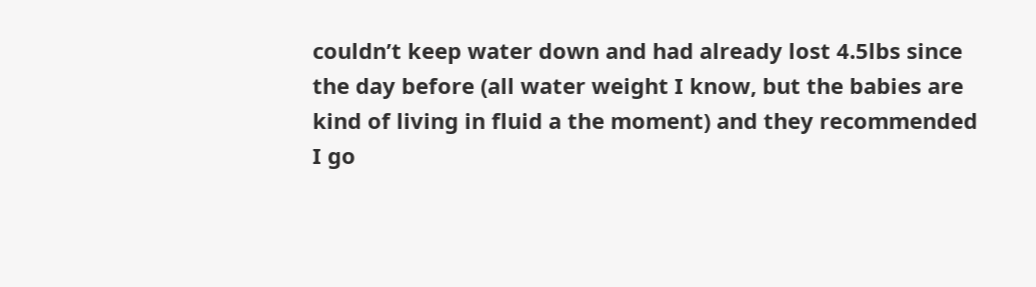couldn’t keep water down and had already lost 4.5lbs since the day before (all water weight I know, but the babies are kind of living in fluid a the moment) and they recommended I go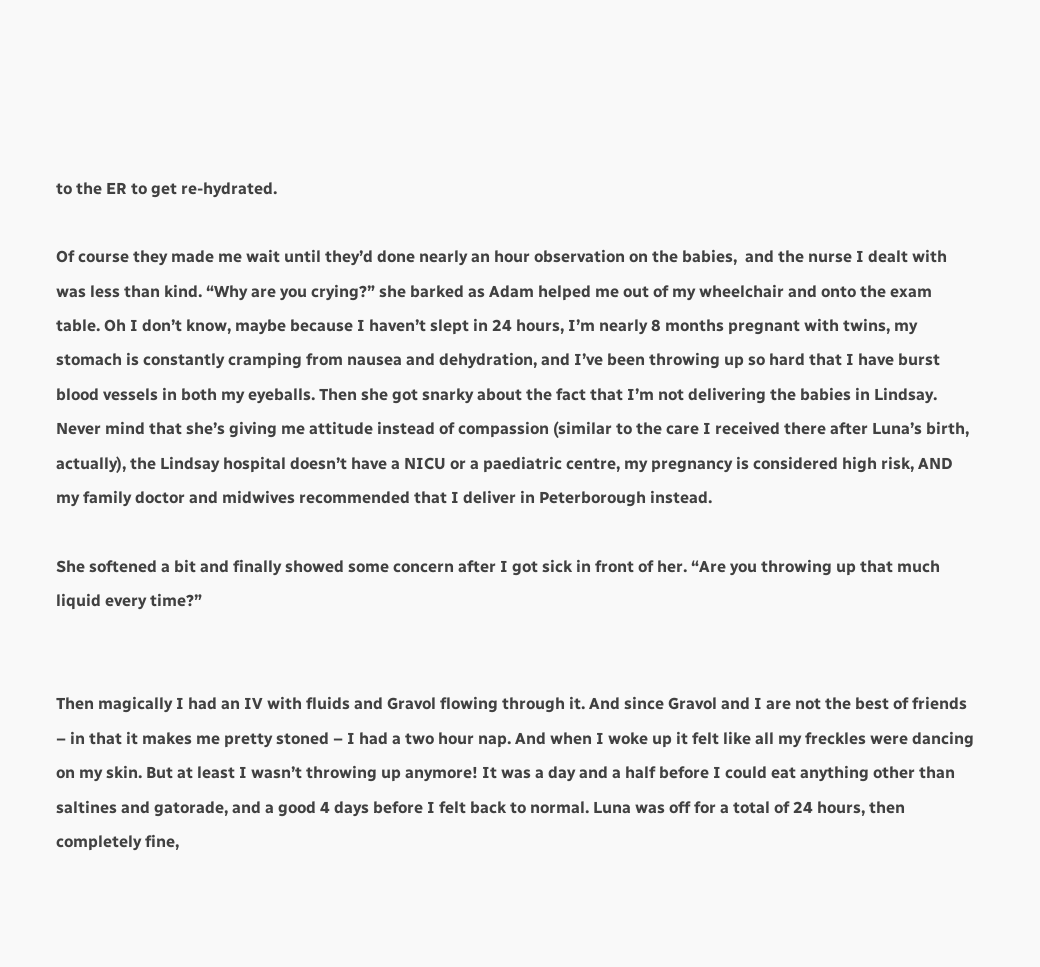to the ER to get re-hydrated.

Of course they made me wait until they’d done nearly an hour observation on the babies,  and the nurse I dealt with was less than kind. “Why are you crying?” she barked as Adam helped me out of my wheelchair and onto the exam table. Oh I don’t know, maybe because I haven’t slept in 24 hours, I’m nearly 8 months pregnant with twins, my stomach is constantly cramping from nausea and dehydration, and I’ve been throwing up so hard that I have burst blood vessels in both my eyeballs. Then she got snarky about the fact that I’m not delivering the babies in Lindsay. Never mind that she’s giving me attitude instead of compassion (similar to the care I received there after Luna’s birth, actually), the Lindsay hospital doesn’t have a NICU or a paediatric centre, my pregnancy is considered high risk, AND my family doctor and midwives recommended that I deliver in Peterborough instead.

She softened a bit and finally showed some concern after I got sick in front of her. “Are you throwing up that much liquid every time?”


Then magically I had an IV with fluids and Gravol flowing through it. And since Gravol and I are not the best of friends – in that it makes me pretty stoned – I had a two hour nap. And when I woke up it felt like all my freckles were dancing on my skin. But at least I wasn’t throwing up anymore! It was a day and a half before I could eat anything other than saltines and gatorade, and a good 4 days before I felt back to normal. Luna was off for a total of 24 hours, then completely fine,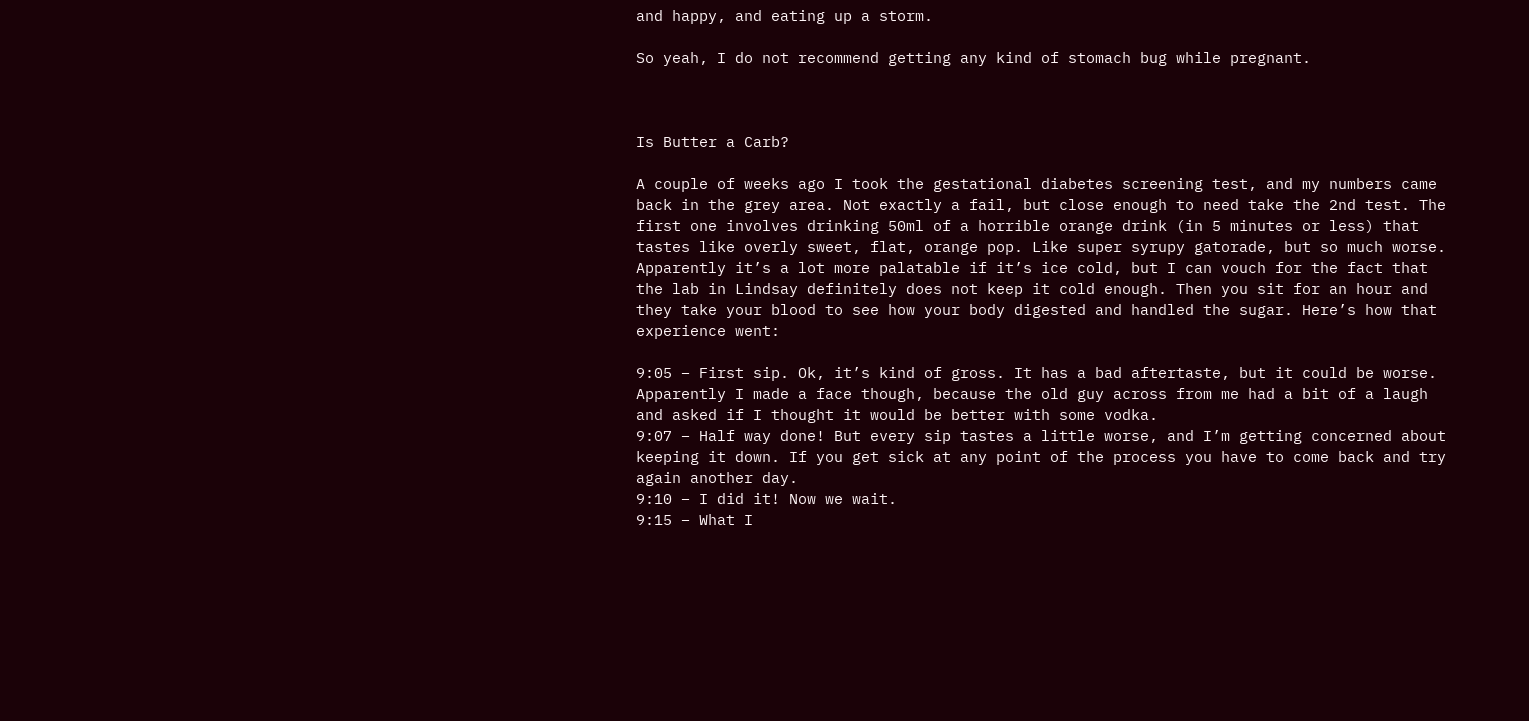and happy, and eating up a storm.

So yeah, I do not recommend getting any kind of stomach bug while pregnant.



Is Butter a Carb?

A couple of weeks ago I took the gestational diabetes screening test, and my numbers came back in the grey area. Not exactly a fail, but close enough to need take the 2nd test. The first one involves drinking 50ml of a horrible orange drink (in 5 minutes or less) that tastes like overly sweet, flat, orange pop. Like super syrupy gatorade, but so much worse. Apparently it’s a lot more palatable if it’s ice cold, but I can vouch for the fact that the lab in Lindsay definitely does not keep it cold enough. Then you sit for an hour and they take your blood to see how your body digested and handled the sugar. Here’s how that experience went:

9:05 – First sip. Ok, it’s kind of gross. It has a bad aftertaste, but it could be worse. Apparently I made a face though, because the old guy across from me had a bit of a laugh and asked if I thought it would be better with some vodka.
9:07 – Half way done! But every sip tastes a little worse, and I’m getting concerned about keeping it down. If you get sick at any point of the process you have to come back and try again another day.
9:10 – I did it! Now we wait.
9:15 – What I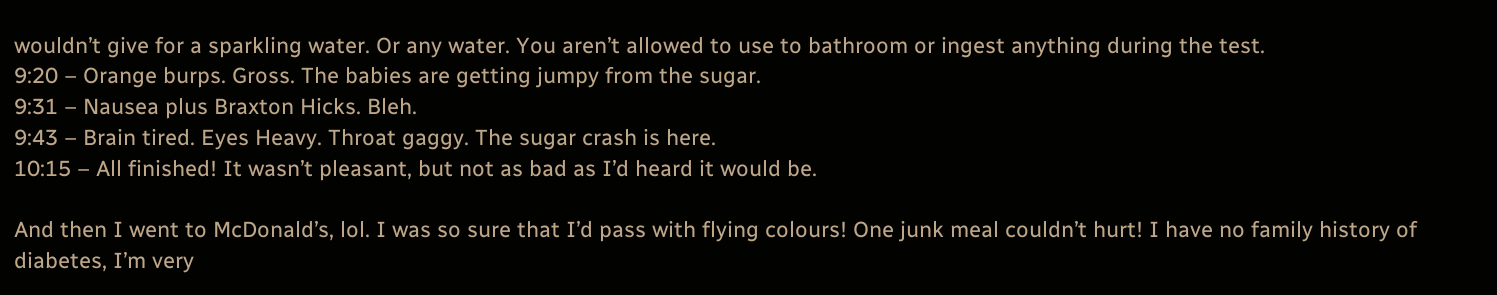wouldn’t give for a sparkling water. Or any water. You aren’t allowed to use to bathroom or ingest anything during the test.
9:20 – Orange burps. Gross. The babies are getting jumpy from the sugar.
9:31 – Nausea plus Braxton Hicks. Bleh.
9:43 – Brain tired. Eyes Heavy. Throat gaggy. The sugar crash is here.
10:15 – All finished! It wasn’t pleasant, but not as bad as I’d heard it would be.

And then I went to McDonald’s, lol. I was so sure that I’d pass with flying colours! One junk meal couldn’t hurt! I have no family history of diabetes, I’m very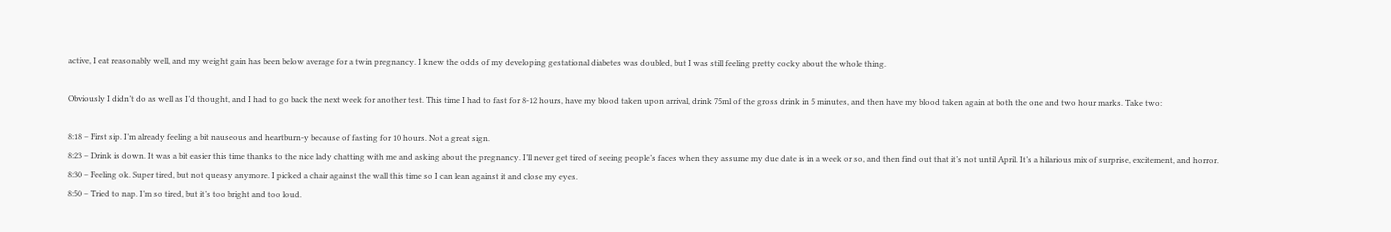active, I eat reasonably well, and my weight gain has been below average for a twin pregnancy. I knew the odds of my developing gestational diabetes was doubled, but I was still feeling pretty cocky about the whole thing.

Obviously I didn’t do as well as I’d thought, and I had to go back the next week for another test. This time I had to fast for 8-12 hours, have my blood taken upon arrival, drink 75ml of the gross drink in 5 minutes, and then have my blood taken again at both the one and two hour marks. Take two:

8:18 – First sip. I’m already feeling a bit nauseous and heartburn-y because of fasting for 10 hours. Not a great sign.
8:23 – Drink is down. It was a bit easier this time thanks to the nice lady chatting with me and asking about the pregnancy. I’ll never get tired of seeing people’s faces when they assume my due date is in a week or so, and then find out that it’s not until April. It’s a hilarious mix of surprise, excitement, and horror.
8:30 – Feeling ok. Super tired, but not queasy anymore. I picked a chair against the wall this time so I can lean against it and close my eyes.
8:50 – Tried to nap. I’m so tired, but it’s too bright and too loud.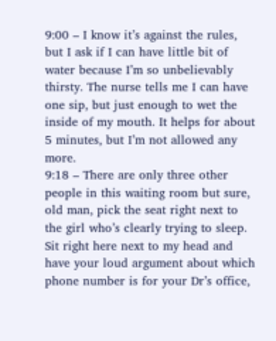9:00 – I know it’s against the rules, but I ask if I can have little bit of water because I’m so unbelievably thirsty. The nurse tells me I can have one sip, but just enough to wet the inside of my mouth. It helps for about 5 minutes, but I’m not allowed any more.
9:18 – There are only three other people in this waiting room but sure, old man, pick the seat right next to the girl who’s clearly trying to sleep. Sit right here next to my head and have your loud argument about which phone number is for your Dr’s office,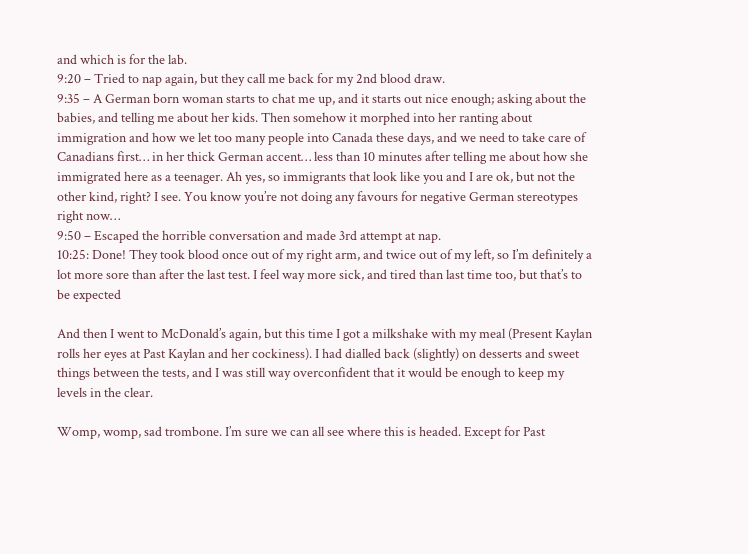and which is for the lab.
9:20 – Tried to nap again, but they call me back for my 2nd blood draw.
9:35 – A German born woman starts to chat me up, and it starts out nice enough; asking about the babies, and telling me about her kids. Then somehow it morphed into her ranting about immigration and how we let too many people into Canada these days, and we need to take care of Canadians first… in her thick German accent… less than 10 minutes after telling me about how she immigrated here as a teenager. Ah yes, so immigrants that look like you and I are ok, but not the other kind, right? I see. You know you’re not doing any favours for negative German stereotypes right now…
9:50 – Escaped the horrible conversation and made 3rd attempt at nap.
10:25: Done! They took blood once out of my right arm, and twice out of my left, so I’m definitely a lot more sore than after the last test. I feel way more sick, and tired than last time too, but that’s to be expected

And then I went to McDonald’s again, but this time I got a milkshake with my meal (Present Kaylan rolls her eyes at Past Kaylan and her cockiness). I had dialled back (slightly) on desserts and sweet things between the tests, and I was still way overconfident that it would be enough to keep my levels in the clear.

Womp, womp, sad trombone. I’m sure we can all see where this is headed. Except for Past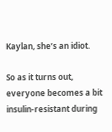Kaylan, she’s an idiot.

So as it turns out, everyone becomes a bit insulin-resistant during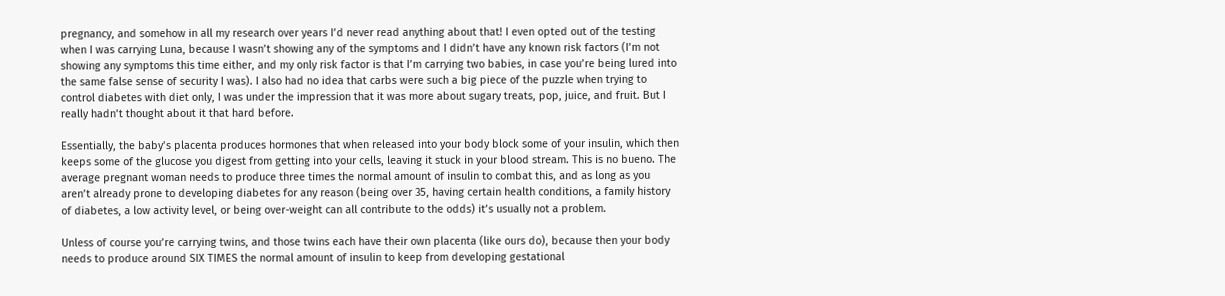pregnancy, and somehow in all my research over years I’d never read anything about that! I even opted out of the testing when I was carrying Luna, because I wasn’t showing any of the symptoms and I didn’t have any known risk factors (I’m not showing any symptoms this time either, and my only risk factor is that I’m carrying two babies, in case you’re being lured into the same false sense of security I was). I also had no idea that carbs were such a big piece of the puzzle when trying to control diabetes with diet only, I was under the impression that it was more about sugary treats, pop, juice, and fruit. But I really hadn’t thought about it that hard before.

Essentially, the baby’s placenta produces hormones that when released into your body block some of your insulin, which then keeps some of the glucose you digest from getting into your cells, leaving it stuck in your blood stream. This is no bueno. The average pregnant woman needs to produce three times the normal amount of insulin to combat this, and as long as you aren’t already prone to developing diabetes for any reason (being over 35, having certain health conditions, a family history of diabetes, a low activity level, or being over-weight can all contribute to the odds) it’s usually not a problem.

Unless of course you’re carrying twins, and those twins each have their own placenta (like ours do), because then your body needs to produce around SIX TIMES the normal amount of insulin to keep from developing gestational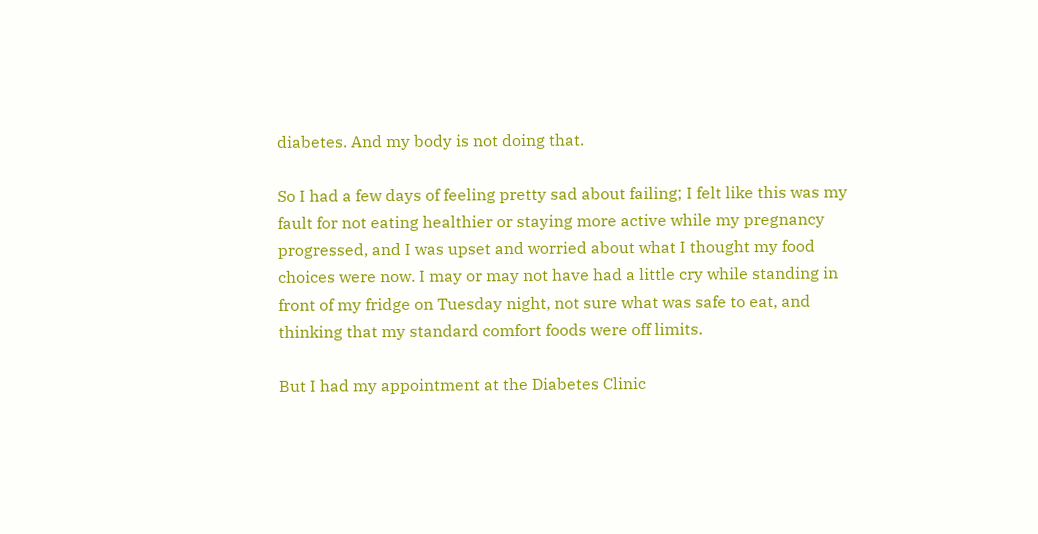diabetes. And my body is not doing that.

So I had a few days of feeling pretty sad about failing; I felt like this was my fault for not eating healthier or staying more active while my pregnancy progressed, and I was upset and worried about what I thought my food choices were now. I may or may not have had a little cry while standing in front of my fridge on Tuesday night, not sure what was safe to eat, and thinking that my standard comfort foods were off limits.

But I had my appointment at the Diabetes Clinic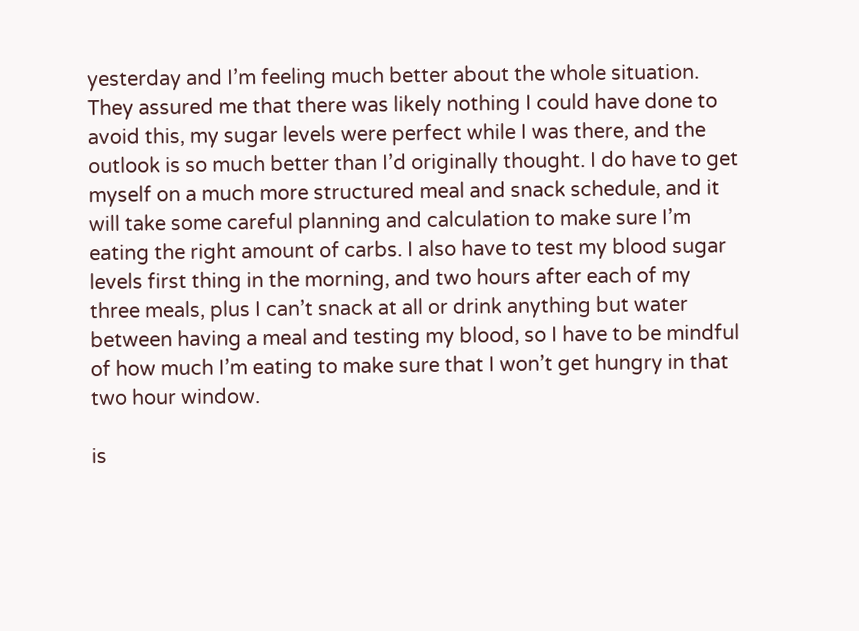yesterday and I’m feeling much better about the whole situation. They assured me that there was likely nothing I could have done to avoid this, my sugar levels were perfect while I was there, and the outlook is so much better than I’d originally thought. I do have to get myself on a much more structured meal and snack schedule, and it will take some careful planning and calculation to make sure I’m eating the right amount of carbs. I also have to test my blood sugar levels first thing in the morning, and two hours after each of my three meals, plus I can’t snack at all or drink anything but water between having a meal and testing my blood, so I have to be mindful of how much I’m eating to make sure that I won’t get hungry in that two hour window.

is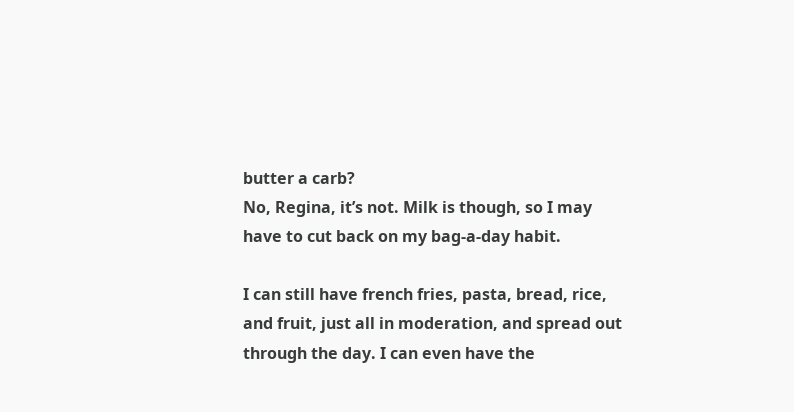butter a carb?
No, Regina, it’s not. Milk is though, so I may have to cut back on my bag-a-day habit.

I can still have french fries, pasta, bread, rice, and fruit, just all in moderation, and spread out through the day. I can even have the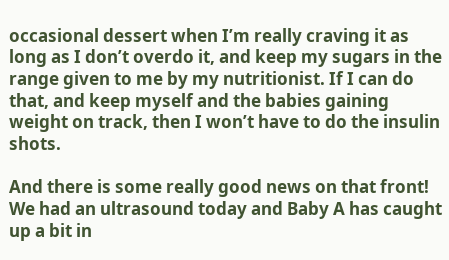occasional dessert when I’m really craving it as long as I don’t overdo it, and keep my sugars in the range given to me by my nutritionist. If I can do that, and keep myself and the babies gaining weight on track, then I won’t have to do the insulin shots.

And there is some really good news on that front! We had an ultrasound today and Baby A has caught up a bit in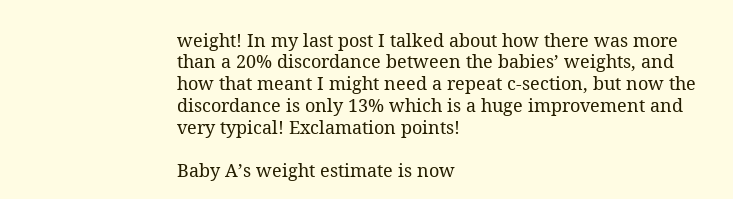weight! In my last post I talked about how there was more than a 20% discordance between the babies’ weights, and how that meant I might need a repeat c-section, but now the discordance is only 13% which is a huge improvement and very typical! Exclamation points!

Baby A’s weight estimate is now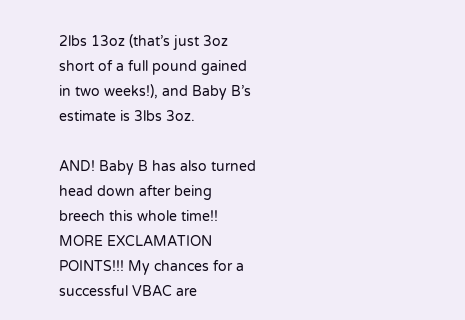2lbs 13oz (that’s just 3oz short of a full pound gained in two weeks!), and Baby B’s estimate is 3lbs 3oz.

AND! Baby B has also turned head down after being breech this whole time!! MORE EXCLAMATION POINTS!!! My chances for a successful VBAC are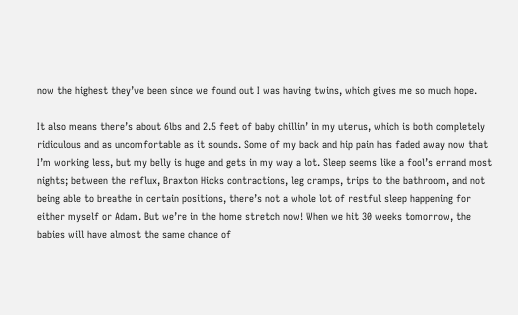now the highest they’ve been since we found out I was having twins, which gives me so much hope.

It also means there’s about 6lbs and 2.5 feet of baby chillin’ in my uterus, which is both completely ridiculous and as uncomfortable as it sounds. Some of my back and hip pain has faded away now that I’m working less, but my belly is huge and gets in my way a lot. Sleep seems like a fool’s errand most nights; between the reflux, Braxton Hicks contractions, leg cramps, trips to the bathroom, and not being able to breathe in certain positions, there’s not a whole lot of restful sleep happening for either myself or Adam. But we’re in the home stretch now! When we hit 30 weeks tomorrow, the babies will have almost the same chance of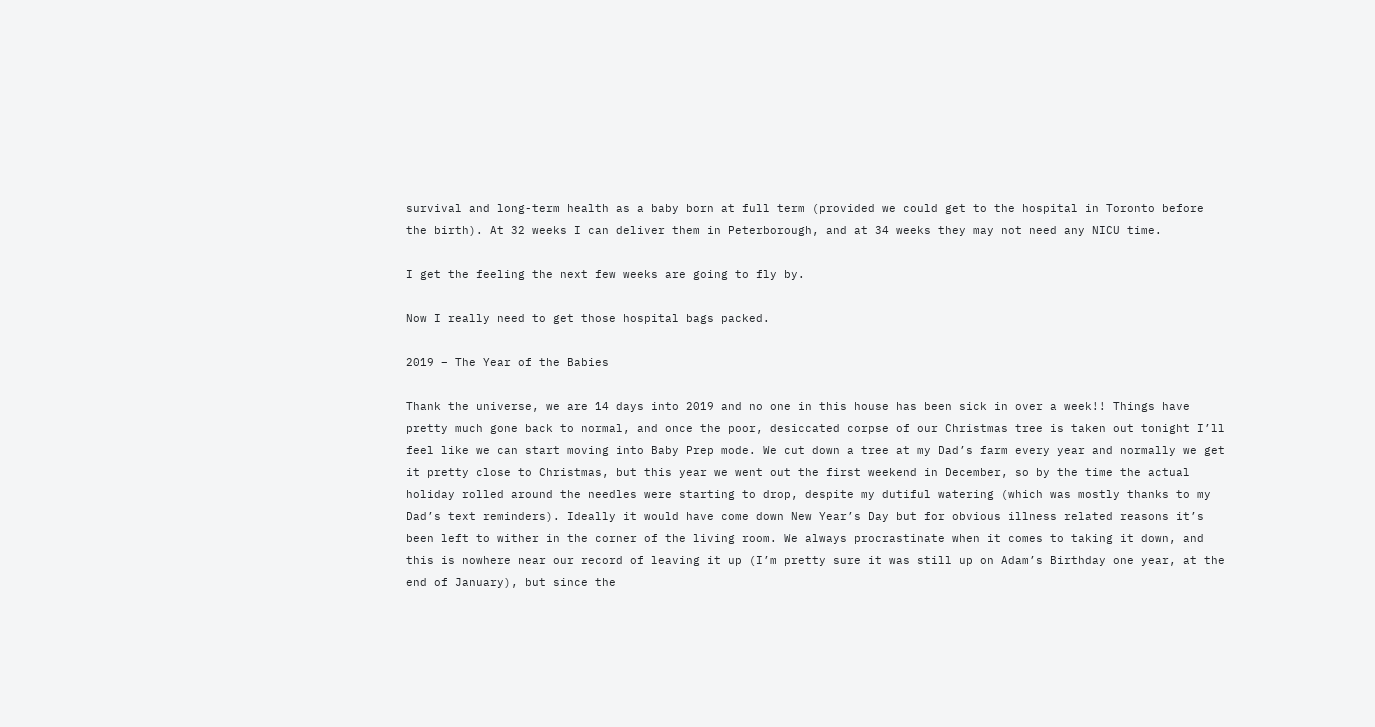survival and long-term health as a baby born at full term (provided we could get to the hospital in Toronto before the birth). At 32 weeks I can deliver them in Peterborough, and at 34 weeks they may not need any NICU time.

I get the feeling the next few weeks are going to fly by.

Now I really need to get those hospital bags packed.

2019 – The Year of the Babies

Thank the universe, we are 14 days into 2019 and no one in this house has been sick in over a week!! Things have pretty much gone back to normal, and once the poor, desiccated corpse of our Christmas tree is taken out tonight I’ll feel like we can start moving into Baby Prep mode. We cut down a tree at my Dad’s farm every year and normally we get it pretty close to Christmas, but this year we went out the first weekend in December, so by the time the actual holiday rolled around the needles were starting to drop, despite my dutiful watering (which was mostly thanks to my Dad’s text reminders). Ideally it would have come down New Year’s Day but for obvious illness related reasons it’s been left to wither in the corner of the living room. We always procrastinate when it comes to taking it down, and this is nowhere near our record of leaving it up (I’m pretty sure it was still up on Adam’s Birthday one year, at the end of January), but since the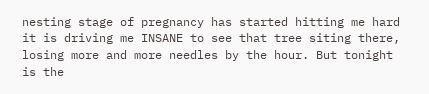nesting stage of pregnancy has started hitting me hard it is driving me INSANE to see that tree siting there, losing more and more needles by the hour. But tonight is the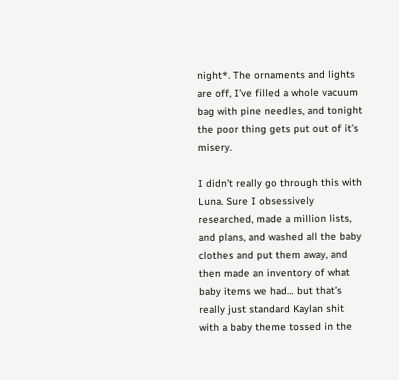night*. The ornaments and lights are off, I’ve filled a whole vacuum bag with pine needles, and tonight the poor thing gets put out of it’s misery.

I didn’t really go through this with Luna. Sure I obsessively researched, made a million lists, and plans, and washed all the baby clothes and put them away, and then made an inventory of what baby items we had… but that’s really just standard Kaylan shit with a baby theme tossed in the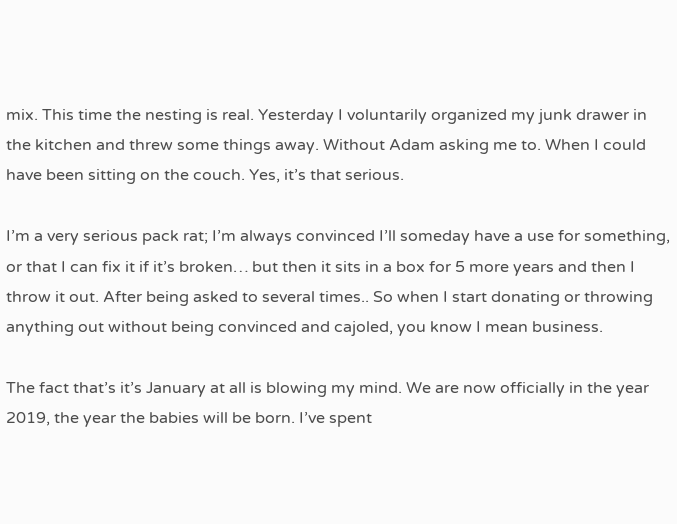mix. This time the nesting is real. Yesterday I voluntarily organized my junk drawer in the kitchen and threw some things away. Without Adam asking me to. When I could have been sitting on the couch. Yes, it’s that serious.

I’m a very serious pack rat; I’m always convinced I’ll someday have a use for something, or that I can fix it if it’s broken… but then it sits in a box for 5 more years and then I throw it out. After being asked to several times.. So when I start donating or throwing anything out without being convinced and cajoled, you know I mean business.

The fact that’s it’s January at all is blowing my mind. We are now officially in the year 2019, the year the babies will be born. I’ve spent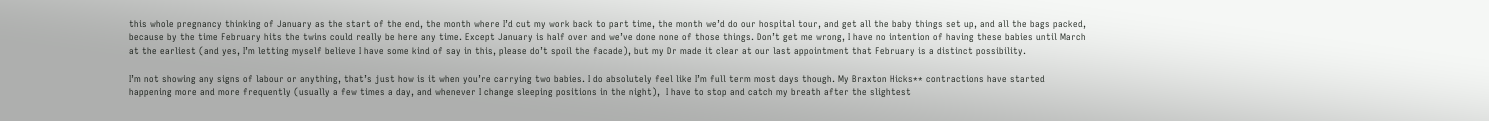this whole pregnancy thinking of January as the start of the end, the month where I’d cut my work back to part time, the month we’d do our hospital tour, and get all the baby things set up, and all the bags packed, because by the time February hits the twins could really be here any time. Except January is half over and we’ve done none of those things. Don’t get me wrong, I have no intention of having these babies until March at the earliest (and yes, I’m letting myself believe I have some kind of say in this, please do’t spoil the facade), but my Dr made it clear at our last appointment that February is a distinct possibility.

I’m not showing any signs of labour or anything, that’s just how is it when you’re carrying two babies. I do absolutely feel like I’m full term most days though. My Braxton Hicks** contractions have started happening more and more frequently (usually a few times a day, and whenever I change sleeping positions in the night),  I have to stop and catch my breath after the slightest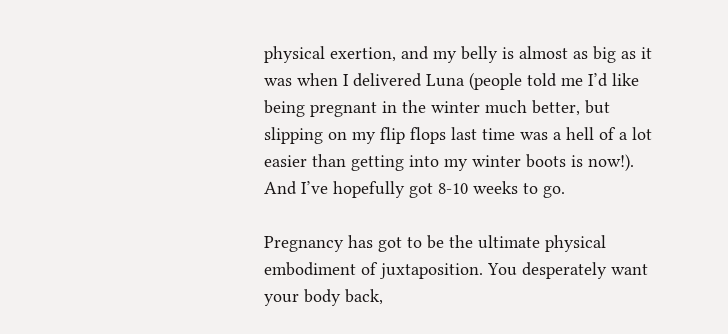physical exertion, and my belly is almost as big as it was when I delivered Luna (people told me I’d like being pregnant in the winter much better, but slipping on my flip flops last time was a hell of a lot easier than getting into my winter boots is now!). And I’ve hopefully got 8-10 weeks to go.

Pregnancy has got to be the ultimate physical embodiment of juxtaposition. You desperately want your body back,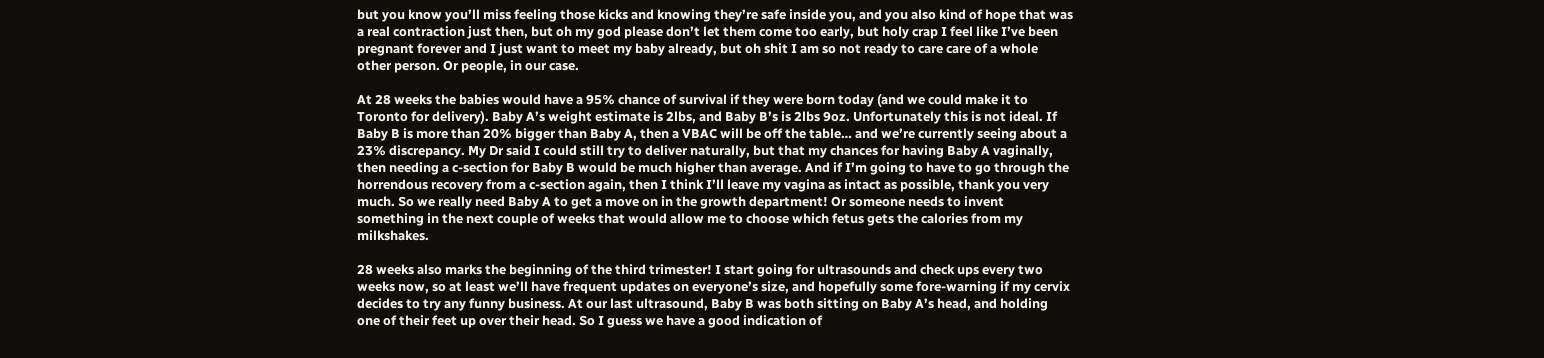but you know you’ll miss feeling those kicks and knowing they’re safe inside you, and you also kind of hope that was a real contraction just then, but oh my god please don’t let them come too early, but holy crap I feel like I’ve been pregnant forever and I just want to meet my baby already, but oh shit I am so not ready to care care of a whole other person. Or people, in our case.

At 28 weeks the babies would have a 95% chance of survival if they were born today (and we could make it to Toronto for delivery). Baby A’s weight estimate is 2lbs, and Baby B’s is 2lbs 9oz. Unfortunately this is not ideal. If Baby B is more than 20% bigger than Baby A, then a VBAC will be off the table… and we’re currently seeing about a 23% discrepancy. My Dr said I could still try to deliver naturally, but that my chances for having Baby A vaginally, then needing a c-section for Baby B would be much higher than average. And if I’m going to have to go through the horrendous recovery from a c-section again, then I think I’ll leave my vagina as intact as possible, thank you very much. So we really need Baby A to get a move on in the growth department! Or someone needs to invent something in the next couple of weeks that would allow me to choose which fetus gets the calories from my milkshakes.

28 weeks also marks the beginning of the third trimester! I start going for ultrasounds and check ups every two weeks now, so at least we’ll have frequent updates on everyone’s size, and hopefully some fore-warning if my cervix decides to try any funny business. At our last ultrasound, Baby B was both sitting on Baby A’s head, and holding one of their feet up over their head. So I guess we have a good indication of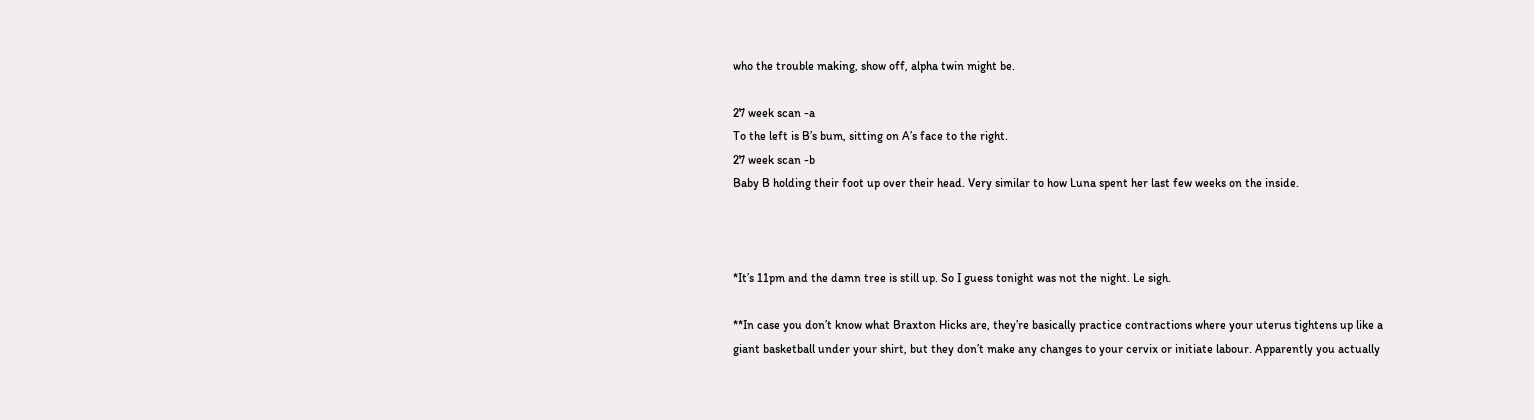who the trouble making, show off, alpha twin might be.

27 week scan -a
To the left is B’s bum, sitting on A’s face to the right.
27 week scan -b
Baby B holding their foot up over their head. Very similar to how Luna spent her last few weeks on the inside.



*It’s 11pm and the damn tree is still up. So I guess tonight was not the night. Le sigh.

**In case you don’t know what Braxton Hicks are, they’re basically practice contractions where your uterus tightens up like a giant basketball under your shirt, but they don’t make any changes to your cervix or initiate labour. Apparently you actually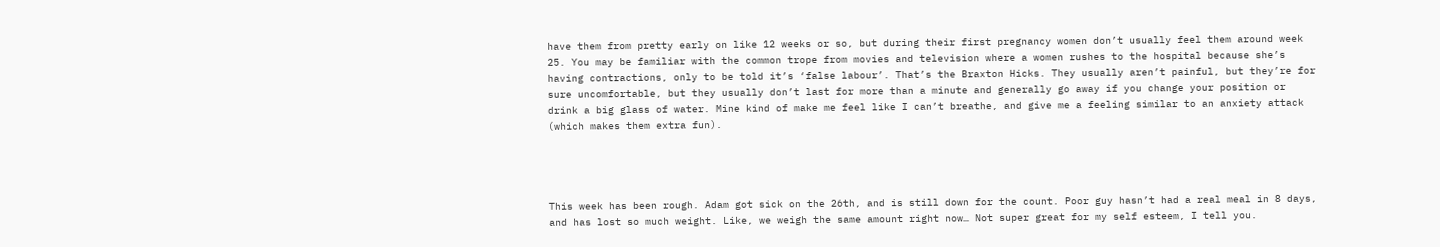have them from pretty early on like 12 weeks or so, but during their first pregnancy women don’t usually feel them around week 25. You may be familiar with the common trope from movies and television where a women rushes to the hospital because she’s having contractions, only to be told it’s ‘false labour’. That’s the Braxton Hicks. They usually aren’t painful, but they’re for sure uncomfortable, but they usually don’t last for more than a minute and generally go away if you change your position or drink a big glass of water. Mine kind of make me feel like I can’t breathe, and give me a feeling similar to an anxiety attack (which makes them extra fun).




This week has been rough. Adam got sick on the 26th, and is still down for the count. Poor guy hasn’t had a real meal in 8 days, and has lost so much weight. Like, we weigh the same amount right now… Not super great for my self esteem, I tell you.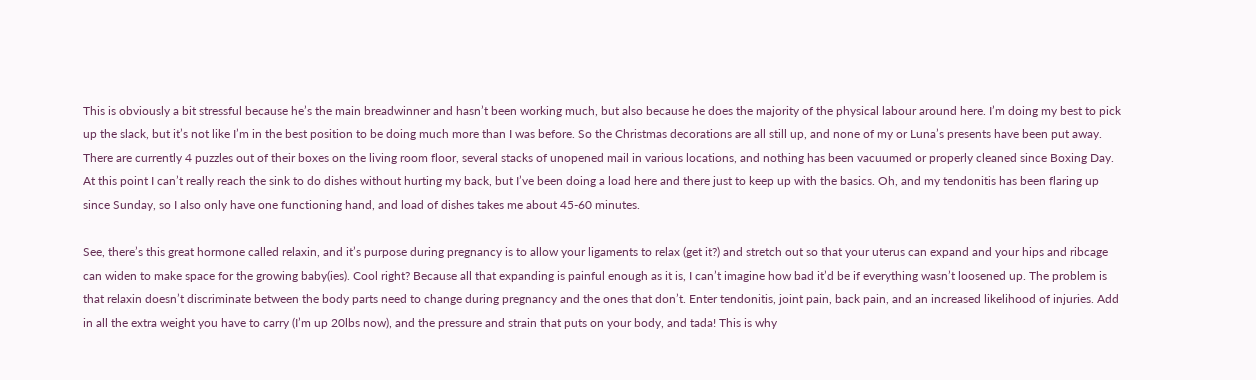This is obviously a bit stressful because he’s the main breadwinner and hasn’t been working much, but also because he does the majority of the physical labour around here. I’m doing my best to pick up the slack, but it’s not like I’m in the best position to be doing much more than I was before. So the Christmas decorations are all still up, and none of my or Luna’s presents have been put away. There are currently 4 puzzles out of their boxes on the living room floor, several stacks of unopened mail in various locations, and nothing has been vacuumed or properly cleaned since Boxing Day. At this point I can’t really reach the sink to do dishes without hurting my back, but I’ve been doing a load here and there just to keep up with the basics. Oh, and my tendonitis has been flaring up since Sunday, so I also only have one functioning hand, and load of dishes takes me about 45-60 minutes.

See, there’s this great hormone called relaxin, and it’s purpose during pregnancy is to allow your ligaments to relax (get it?) and stretch out so that your uterus can expand and your hips and ribcage can widen to make space for the growing baby(ies). Cool right? Because all that expanding is painful enough as it is, I can’t imagine how bad it’d be if everything wasn’t loosened up. The problem is that relaxin doesn’t discriminate between the body parts need to change during pregnancy and the ones that don’t. Enter tendonitis, joint pain, back pain, and an increased likelihood of injuries. Add in all the extra weight you have to carry (I’m up 20lbs now), and the pressure and strain that puts on your body, and tada! This is why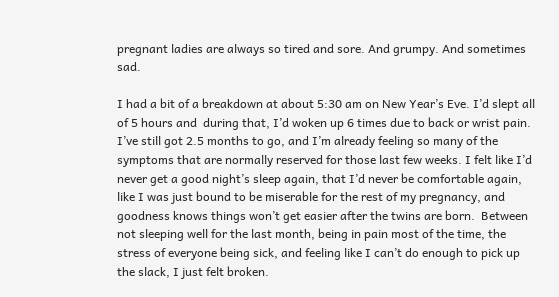pregnant ladies are always so tired and sore. And grumpy. And sometimes sad.

I had a bit of a breakdown at about 5:30 am on New Year’s Eve. I’d slept all of 5 hours and  during that, I’d woken up 6 times due to back or wrist pain. I’ve still got 2.5 months to go, and I’m already feeling so many of the symptoms that are normally reserved for those last few weeks. I felt like I’d never get a good night’s sleep again, that I’d never be comfortable again, like I was just bound to be miserable for the rest of my pregnancy, and goodness knows things won’t get easier after the twins are born.  Between not sleeping well for the last month, being in pain most of the time, the stress of everyone being sick, and feeling like I can’t do enough to pick up the slack, I just felt broken.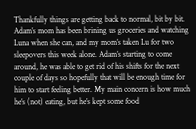Thankfully things are getting back to normal, bit by bit. Adam’s mom has been brining us groceries and watching Luna when she can, and my mom’s taken Lu for two sleepovers this week alone. Adam’s starting to come around, he was able to get rid of his shifts for the next couple of days so hopefully that will be enough time for him to start feeling better. My main concern is how much he’s (not) eating, but he’s kept some food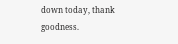down today, thank goodness.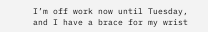I’m off work now until Tuesday, and I have a brace for my wrist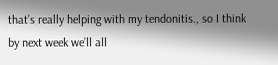that’s really helping with my tendonitis., so I think by next week we’ll all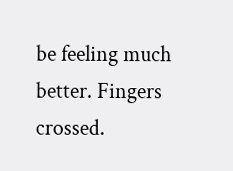be feeling much better. Fingers crossed.